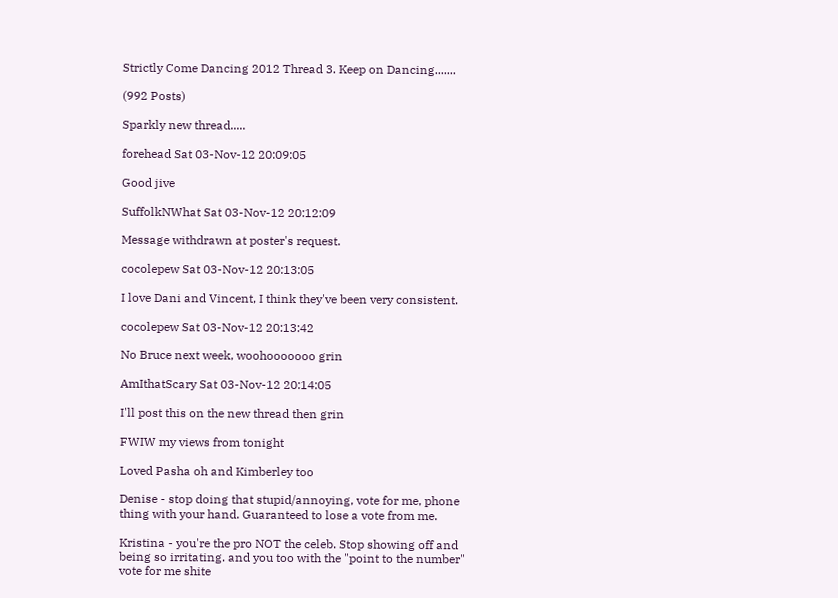Strictly Come Dancing 2012 Thread 3. Keep on Dancing.......

(992 Posts)

Sparkly new thread.....

forehead Sat 03-Nov-12 20:09:05

Good jive

SuffolkNWhat Sat 03-Nov-12 20:12:09

Message withdrawn at poster's request.

cocolepew Sat 03-Nov-12 20:13:05

I love Dani and Vincent, I think they've been very consistent.

cocolepew Sat 03-Nov-12 20:13:42

No Bruce next week, woohooooooo grin

AmIthatScary Sat 03-Nov-12 20:14:05

I'll post this on the new thread then grin

FWIW my views from tonight

Loved Pasha oh and Kimberley too

Denise - stop doing that stupid/annoying, vote for me, phone thing with your hand. Guaranteed to lose a vote from me.

Kristina - you're the pro NOT the celeb. Stop showing off and being so irritating. and you too with the "point to the number" vote for me shite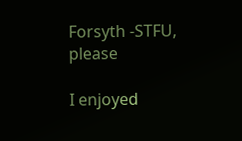Forsyth -STFU, please

I enjoyed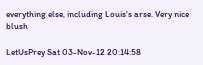everything else, including Louis's arse. Very nice blush

LetUsPrey Sat 03-Nov-12 20:14:58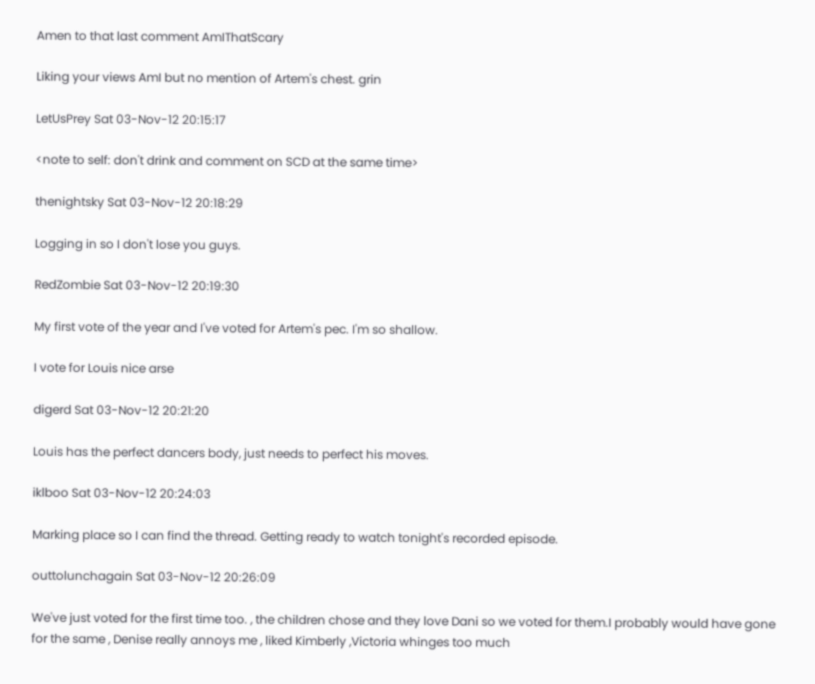Amen to that last comment AmIThatScary

Liking your views AmI but no mention of Artem's chest. grin

LetUsPrey Sat 03-Nov-12 20:15:17

<note to self: don't drink and comment on SCD at the same time>

thenightsky Sat 03-Nov-12 20:18:29

Logging in so I don't lose you guys.

RedZombie Sat 03-Nov-12 20:19:30

My first vote of the year and I've voted for Artem's pec. I'm so shallow.

I vote for Louis nice arse

digerd Sat 03-Nov-12 20:21:20

Louis has the perfect dancers body, just needs to perfect his moves.

iklboo Sat 03-Nov-12 20:24:03

Marking place so I can find the thread. Getting ready to watch tonight's recorded episode.

outtolunchagain Sat 03-Nov-12 20:26:09

We've just voted for the first time too. , the children chose and they love Dani so we voted for them.I probably would have gone for the same , Denise really annoys me , liked Kimberly ,Victoria whinges too much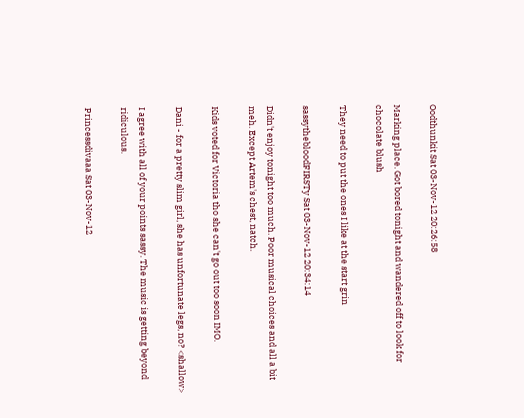Oodthunkit Sat 03-Nov-12 20:26:58

Marking place. Got bored tonight and wandered off to look for chocolate blush

They need to put the ones I like at the start grin

sassythebloodFIRSTy Sat 03-Nov-12 20:34:14

Didn't enjoy tonight too much. Poor musical choices and all a bit meh. Except Artem's chest, natch.

Kids voted for Victoria tho she can't go out too soon IMO.

Dani - for a pretty slim girl, she has unfortunate legs, no? <shallow>

I agree with all of your points sassy. The music is getting beyond ridiculous.

Princessdivaaa Sat 03-Nov-12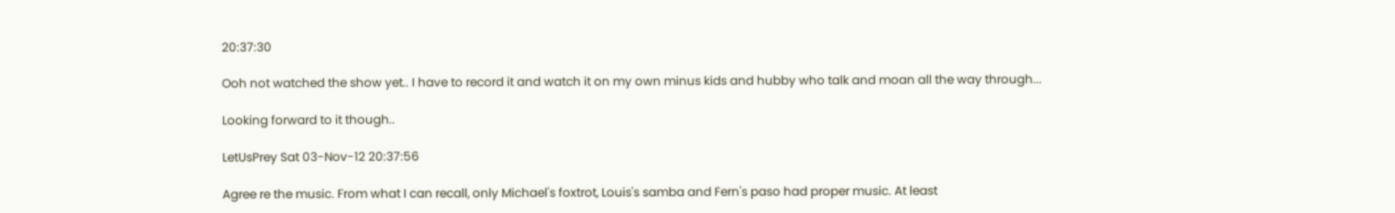20:37:30

Ooh not watched the show yet.. I have to record it and watch it on my own minus kids and hubby who talk and moan all the way through...

Looking forward to it though..

LetUsPrey Sat 03-Nov-12 20:37:56

Agree re the music. From what I can recall, only Michael's foxtrot, Louis's samba and Fern's paso had proper music. At least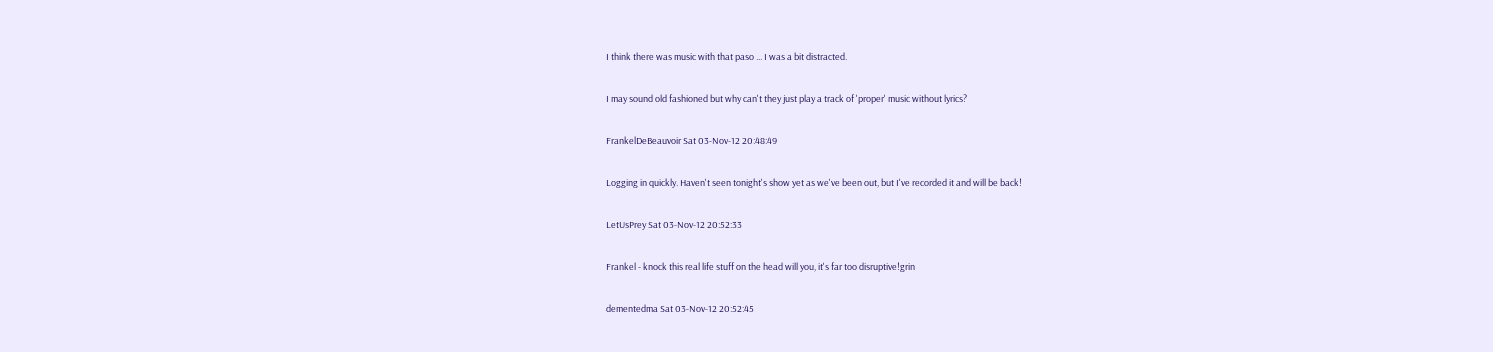I think there was music with that paso ... I was a bit distracted.

I may sound old fashioned but why can't they just play a track of 'proper' music without lyrics?

FrankelDeBeauvoir Sat 03-Nov-12 20:48:49

Logging in quickly. Haven't seen tonight's show yet as we've been out, but I've recorded it and will be back!

LetUsPrey Sat 03-Nov-12 20:52:33

Frankel - knock this real life stuff on the head will you, it's far too disruptive!grin

dementedma Sat 03-Nov-12 20:52:45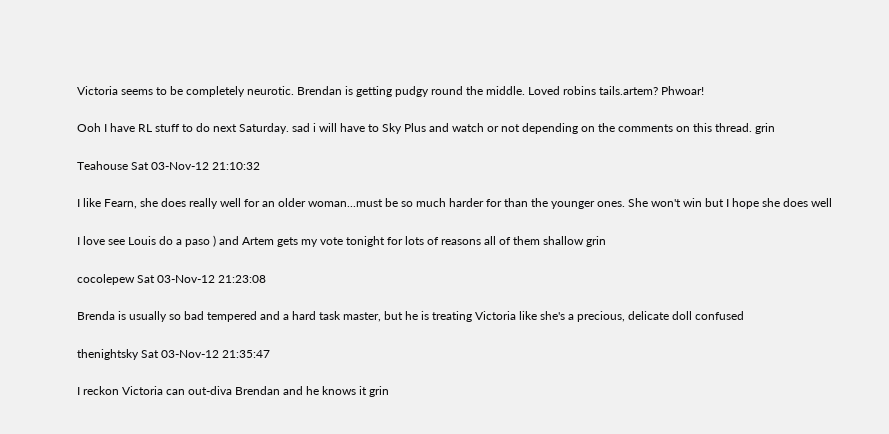Victoria seems to be completely neurotic. Brendan is getting pudgy round the middle. Loved robins tails.artem? Phwoar!

Ooh I have RL stuff to do next Saturday. sad i will have to Sky Plus and watch or not depending on the comments on this thread. grin

Teahouse Sat 03-Nov-12 21:10:32

I like Fearn, she does really well for an older woman...must be so much harder for than the younger ones. She won't win but I hope she does well

I love see Louis do a paso ) and Artem gets my vote tonight for lots of reasons all of them shallow grin

cocolepew Sat 03-Nov-12 21:23:08

Brenda is usually so bad tempered and a hard task master, but he is treating Victoria like she's a precious, delicate doll confused

thenightsky Sat 03-Nov-12 21:35:47

I reckon Victoria can out-diva Brendan and he knows it grin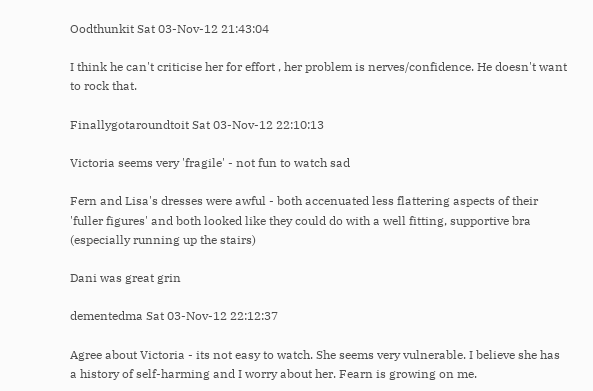Oodthunkit Sat 03-Nov-12 21:43:04

I think he can't criticise her for effort , her problem is nerves/confidence. He doesn't want to rock that.

Finallygotaroundtoit Sat 03-Nov-12 22:10:13

Victoria seems very 'fragile' - not fun to watch sad

Fern and Lisa's dresses were awful - both accenuated less flattering aspects of their 'fuller figures' and both looked like they could do with a well fitting, supportive bra (especially running up the stairs)

Dani was great grin

dementedma Sat 03-Nov-12 22:12:37

Agree about Victoria - its not easy to watch. She seems very vulnerable. I believe she has a history of self-harming and I worry about her. Fearn is growing on me.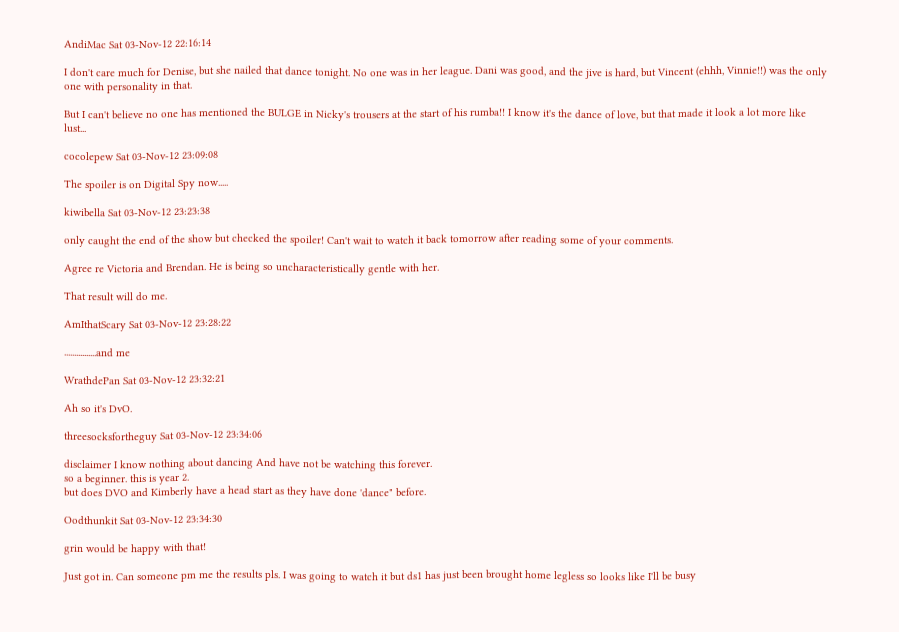AndiMac Sat 03-Nov-12 22:16:14

I don't care much for Denise, but she nailed that dance tonight. No one was in her league. Dani was good, and the jive is hard, but Vincent (ehhh, Vinnie!!) was the only one with personality in that.

But I can't believe no one has mentioned the BULGE in Nicky's trousers at the start of his rumba!! I know it's the dance of love, but that made it look a lot more like lust...

cocolepew Sat 03-Nov-12 23:09:08

The spoiler is on Digital Spy now.....

kiwibella Sat 03-Nov-12 23:23:38

only caught the end of the show but checked the spoiler! Can't wait to watch it back tomorrow after reading some of your comments.

Agree re Victoria and Brendan. He is being so uncharacteristically gentle with her.

That result will do me.

AmIthatScary Sat 03-Nov-12 23:28:22

................and me

WrathdePan Sat 03-Nov-12 23:32:21

Ah so it's DvO.

threesocksfortheguy Sat 03-Nov-12 23:34:06

disclaimer I know nothing about dancing And have not be watching this forever.
so a beginner. this is year 2.
but does DVO and Kimberly have a head start as they have done 'dance" before.

Oodthunkit Sat 03-Nov-12 23:34:30

grin would be happy with that!

Just got in. Can someone pm me the results pls. I was going to watch it but ds1 has just been brought home legless so looks like I'll be busy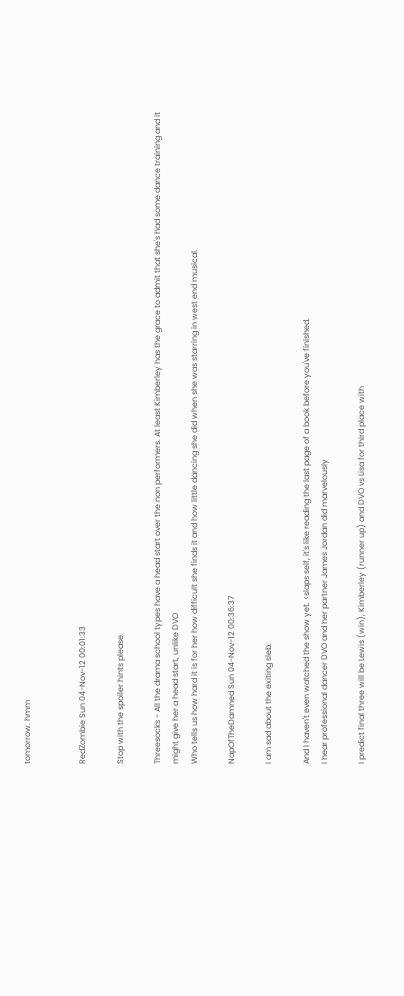tomorrow. hmm


RedZombie Sun 04-Nov-12 00:01:33

Stop with the spoiler hints please.

Threesocks - All the drama school types have a head start over the non performers. At least Kimberley has the grace to admit that she's had some dance training and it might give her a head start, unlike DVO
Who tells us how hard it is for her how difficult she finds it and how little dancing she did when she was starring in west end musical.

NapOfTheDamned Sun 04-Nov-12 00:36:37

I am sad about the exiting sleb.

And I haven't even watched the show yet. <slaps self, it's like reading the last page of a book before you've finished.
I hear professional dancer DVO and her partner James Jordan did marvelously

I predict final three will be Lewis (win), Kimberley (runner up) and DVO vs Lisa for third place with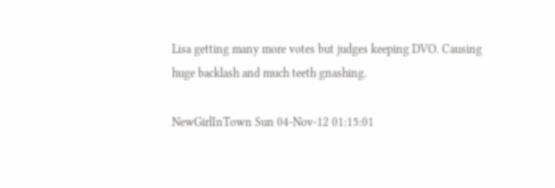Lisa getting many more votes but judges keeping DVO. Causing huge backlash and much teeth gnashing.

NewGirlInTown Sun 04-Nov-12 01:15:01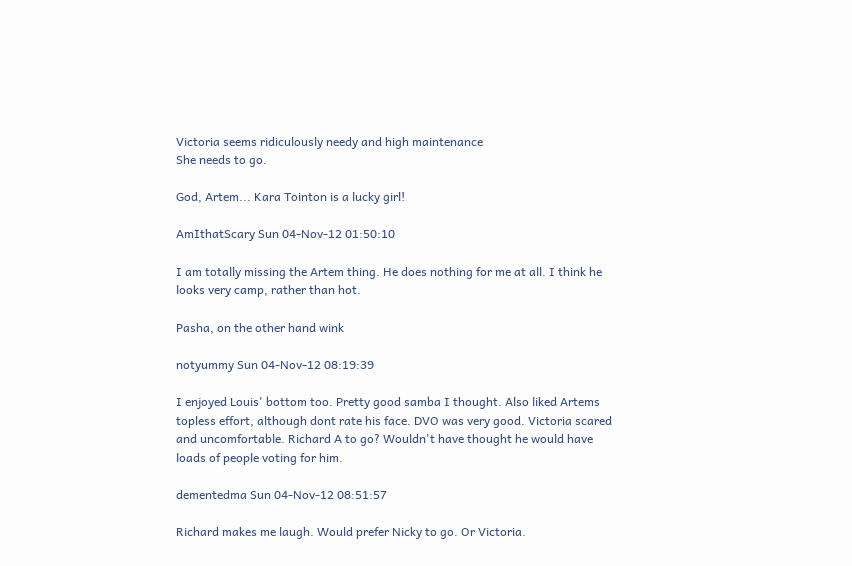Victoria seems ridiculously needy and high maintenance
She needs to go.

God, Artem... Kara Tointon is a lucky girl!

AmIthatScary Sun 04-Nov-12 01:50:10

I am totally missing the Artem thing. He does nothing for me at all. I think he looks very camp, rather than hot.

Pasha, on the other hand wink

notyummy Sun 04-Nov-12 08:19:39

I enjoyed Louis' bottom too. Pretty good samba I thought. Also liked Artems topless effort, although dont rate his face. DVO was very good. Victoria scared and uncomfortable. Richard A to go? Wouldn't have thought he would have loads of people voting for him.

dementedma Sun 04-Nov-12 08:51:57

Richard makes me laugh. Would prefer Nicky to go. Or Victoria.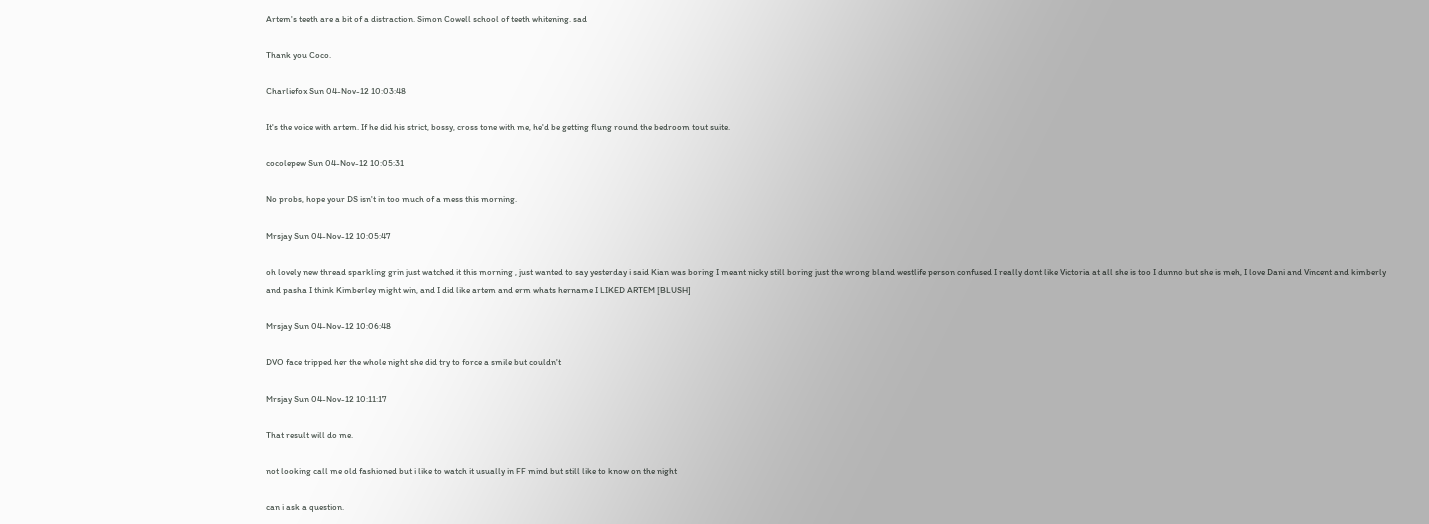Artem's teeth are a bit of a distraction. Simon Cowell school of teeth whitening. sad

Thank you Coco.

Charliefox Sun 04-Nov-12 10:03:48

It's the voice with artem. If he did his strict, bossy, cross tone with me, he'd be getting flung round the bedroom tout suite.

cocolepew Sun 04-Nov-12 10:05:31

No probs, hope your DS isn't in too much of a mess this morning.

Mrsjay Sun 04-Nov-12 10:05:47

oh lovely new thread sparkling grin just watched it this morning , just wanted to say yesterday i said Kian was boring I meant nicky still boring just the wrong bland westlife person confused I really dont like Victoria at all she is too I dunno but she is meh, I love Dani and Vincent and kimberly and pasha I think Kimberley might win, and I did like artem and erm whats hername I LIKED ARTEM [BLUSH]

Mrsjay Sun 04-Nov-12 10:06:48

DVO face tripped her the whole night she did try to force a smile but couldn't

Mrsjay Sun 04-Nov-12 10:11:17

That result will do me.

not looking call me old fashioned but i like to watch it usually in FF mind but still like to know on the night

can i ask a question.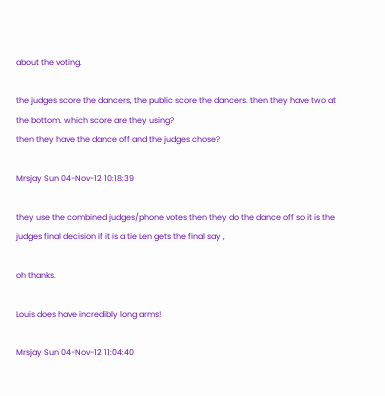about the voting.

the judges score the dancers, the public score the dancers. then they have two at the bottom. which score are they using?
then they have the dance off and the judges chose?

Mrsjay Sun 04-Nov-12 10:18:39

they use the combined judges/phone votes then they do the dance off so it is the judges final decision if it is a tie Len gets the final say ,

oh thanks.

Louis does have incredibly long arms!

Mrsjay Sun 04-Nov-12 11:04:40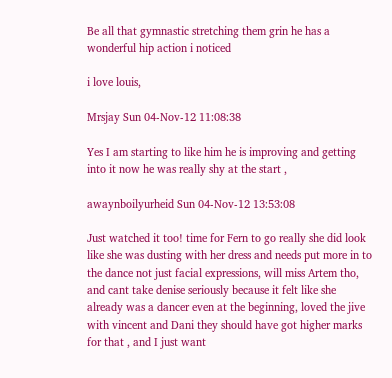Be all that gymnastic stretching them grin he has a wonderful hip action i noticed

i love louis,

Mrsjay Sun 04-Nov-12 11:08:38

Yes I am starting to like him he is improving and getting into it now he was really shy at the start ,

awaynboilyurheid Sun 04-Nov-12 13:53:08

Just watched it too! time for Fern to go really she did look like she was dusting with her dress and needs put more in to the dance not just facial expressions, will miss Artem tho, and cant take denise seriously because it felt like she already was a dancer even at the beginning, loved the jive with vincent and Dani they should have got higher marks for that , and I just want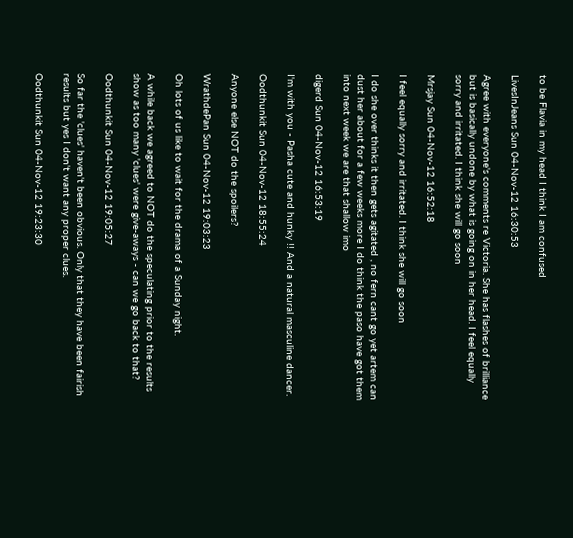to be Flavia in my head I think I am confused

LivesInJeans Sun 04-Nov-12 16:30:53

Agree with everyone's comments re Victoria. She has flashes of brilliance but is basically undone by what is going on in her head. I feel equally sorry and irritated. I think she will go soon

Mrsjay Sun 04-Nov-12 16:52:18

I feel equally sorry and irritated. I think she will go soon

I do she over thinks it then gets agitated , no fern cant go yet artem can dust her about for a few weeks more I do think the paso have got them into next week we are that shallow imo

digerd Sun 04-Nov-12 16:53:19

I'm with you - Pasha cute and hunky !! And a natural masculine dancer.

Oodthunkit Sun 04-Nov-12 18:55:24

Anyone else NOT do the spoilers?

WrathdePan Sun 04-Nov-12 19:03:23

Oh lots of us like to wait for the drama of a Sunday night.

A while back we agreed to NOT do the speculating prior to the results show as too many 'clues' were give-aways - can we go back to that?

Oodthunkit Sun 04-Nov-12 19:05:27

So far the 'clues' haven't been obvious. Only that they have been fairish results but yes I don't want any proper clues.

Oodthunkit Sun 04-Nov-12 19:23:30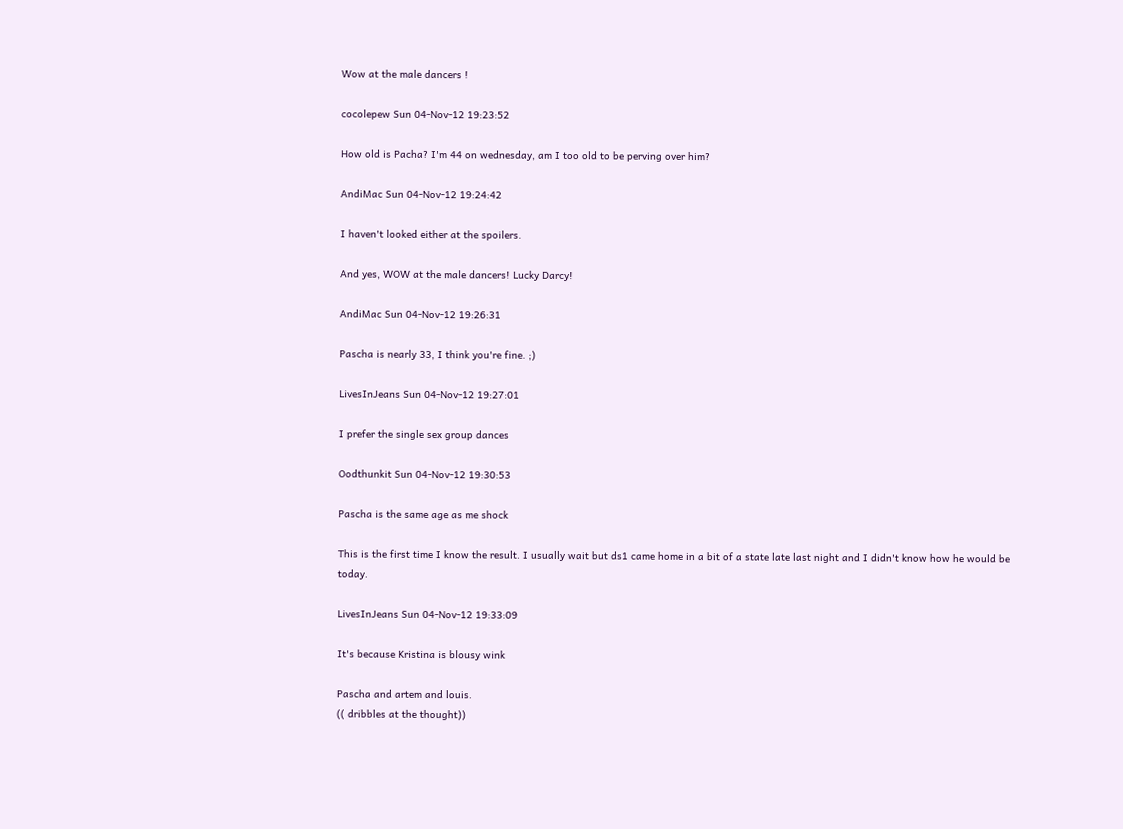Wow at the male dancers !

cocolepew Sun 04-Nov-12 19:23:52

How old is Pacha? I'm 44 on wednesday, am I too old to be perving over him?

AndiMac Sun 04-Nov-12 19:24:42

I haven't looked either at the spoilers.

And yes, WOW at the male dancers! Lucky Darcy!

AndiMac Sun 04-Nov-12 19:26:31

Pascha is nearly 33, I think you're fine. ;)

LivesInJeans Sun 04-Nov-12 19:27:01

I prefer the single sex group dances

Oodthunkit Sun 04-Nov-12 19:30:53

Pascha is the same age as me shock

This is the first time I know the result. I usually wait but ds1 came home in a bit of a state late last night and I didn't know how he would be today.

LivesInJeans Sun 04-Nov-12 19:33:09

It's because Kristina is blousy wink

Pascha and artem and louis.
(( dribbles at the thought))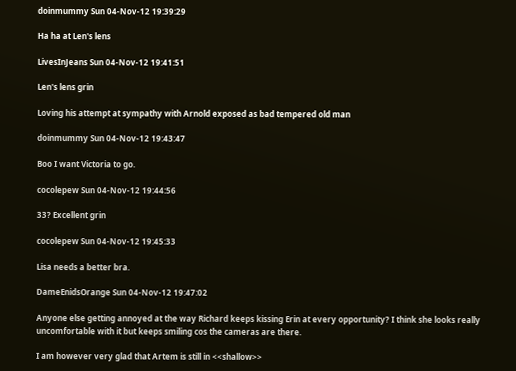doinmummy Sun 04-Nov-12 19:39:29

Ha ha at Len's lens

LivesInJeans Sun 04-Nov-12 19:41:51

Len's lens grin

Loving his attempt at sympathy with Arnold exposed as bad tempered old man

doinmummy Sun 04-Nov-12 19:43:47

Boo I want Victoria to go.

cocolepew Sun 04-Nov-12 19:44:56

33? Excellent grin

cocolepew Sun 04-Nov-12 19:45:33

Lisa needs a better bra.

DameEnidsOrange Sun 04-Nov-12 19:47:02

Anyone else getting annoyed at the way Richard keeps kissing Erin at every opportunity? I think she looks really uncomfortable with it but keeps smiling cos the cameras are there.

I am however very glad that Artem is still in <<shallow>>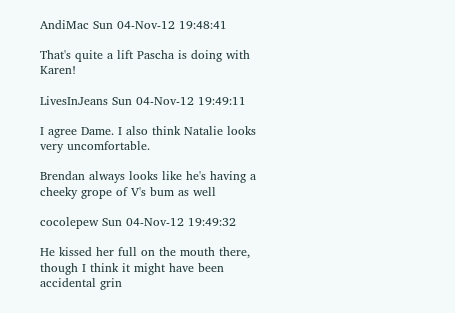AndiMac Sun 04-Nov-12 19:48:41

That's quite a lift Pascha is doing with Karen!

LivesInJeans Sun 04-Nov-12 19:49:11

I agree Dame. I also think Natalie looks very uncomfortable.

Brendan always looks like he's having a cheeky grope of V's bum as well

cocolepew Sun 04-Nov-12 19:49:32

He kissed her full on the mouth there, though I think it might have been accidental grin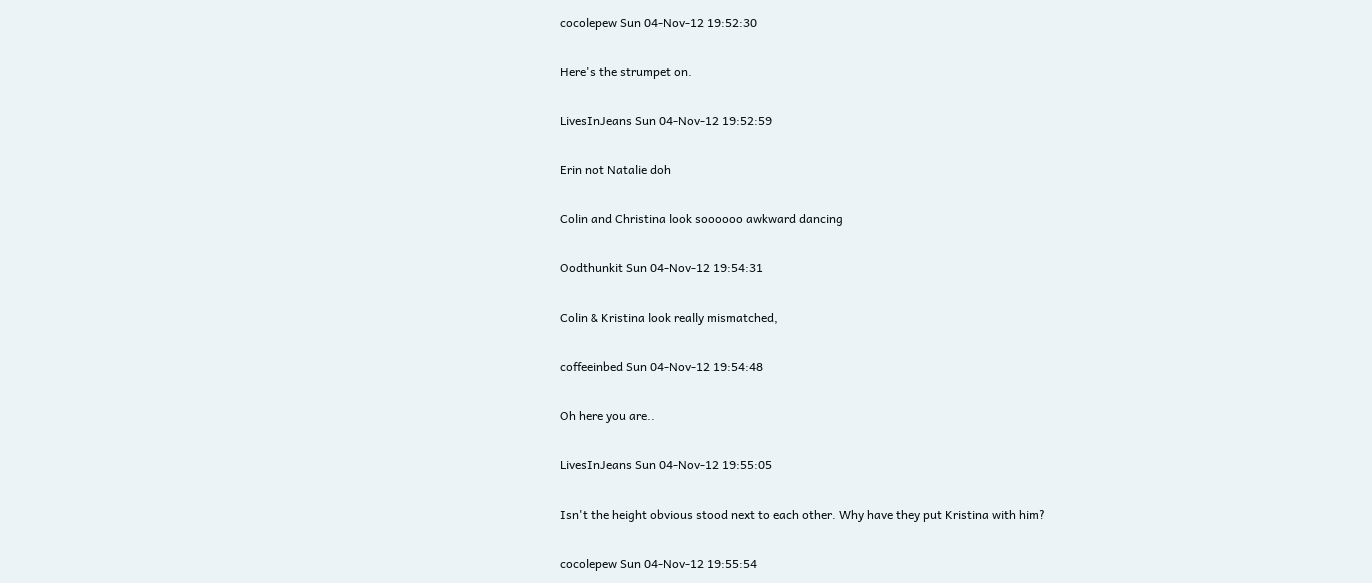cocolepew Sun 04-Nov-12 19:52:30

Here's the strumpet on.

LivesInJeans Sun 04-Nov-12 19:52:59

Erin not Natalie doh

Colin and Christina look soooooo awkward dancing

Oodthunkit Sun 04-Nov-12 19:54:31

Colin & Kristina look really mismatched,

coffeeinbed Sun 04-Nov-12 19:54:48

Oh here you are..

LivesInJeans Sun 04-Nov-12 19:55:05

Isn't the height obvious stood next to each other. Why have they put Kristina with him?

cocolepew Sun 04-Nov-12 19:55:54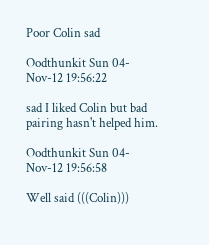Poor Colin sad

Oodthunkit Sun 04-Nov-12 19:56:22

sad I liked Colin but bad pairing hasn't helped him.

Oodthunkit Sun 04-Nov-12 19:56:58

Well said (((Colin)))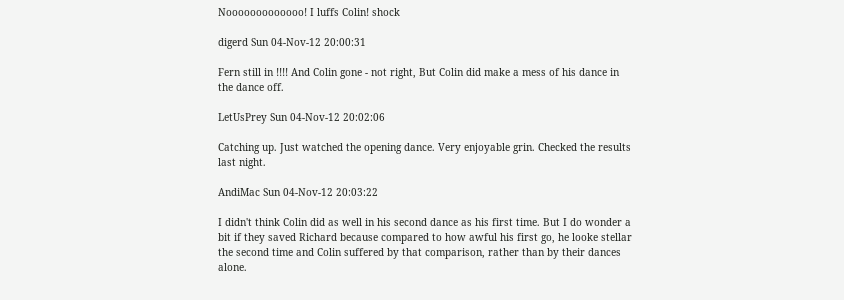Nooooooooooooo! I luffs Colin! shock

digerd Sun 04-Nov-12 20:00:31

Fern still in !!!! And Colin gone - not right, But Colin did make a mess of his dance in the dance off.

LetUsPrey Sun 04-Nov-12 20:02:06

Catching up. Just watched the opening dance. Very enjoyable grin. Checked the results last night.

AndiMac Sun 04-Nov-12 20:03:22

I didn't think Colin did as well in his second dance as his first time. But I do wonder a bit if they saved Richard because compared to how awful his first go, he looke stellar the second time and Colin suffered by that comparison, rather than by their dances alone.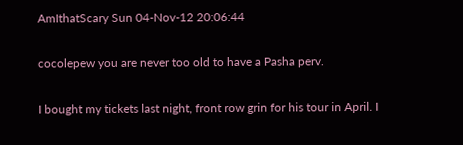AmIthatScary Sun 04-Nov-12 20:06:44

cocolepew you are never too old to have a Pasha perv.

I bought my tickets last night, front row grin for his tour in April. I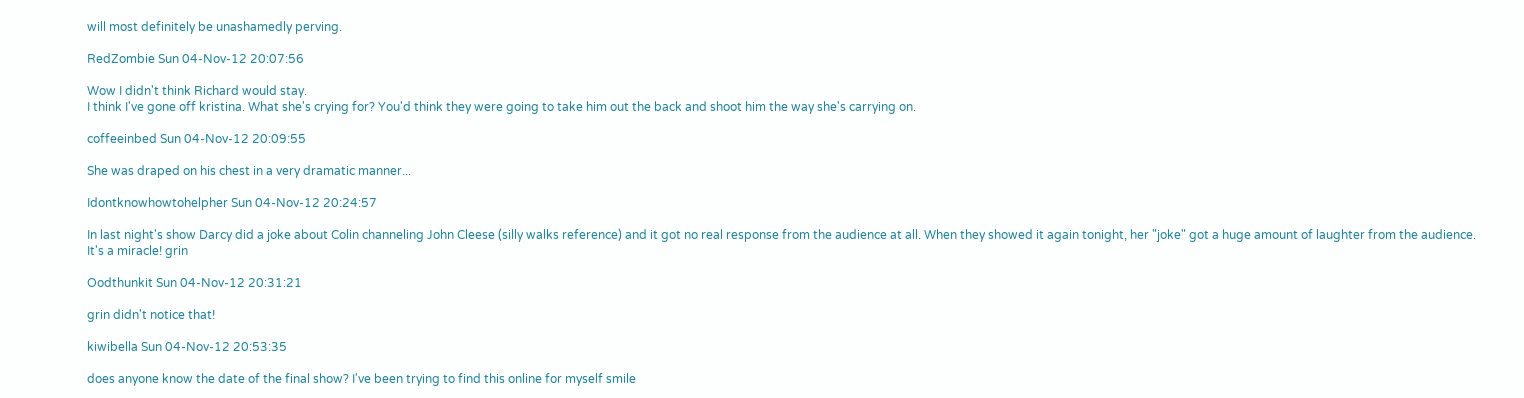will most definitely be unashamedly perving.

RedZombie Sun 04-Nov-12 20:07:56

Wow I didn't think Richard would stay.
I think I've gone off kristina. What she's crying for? You'd think they were going to take him out the back and shoot him the way she's carrying on.

coffeeinbed Sun 04-Nov-12 20:09:55

She was draped on his chest in a very dramatic manner...

Idontknowhowtohelpher Sun 04-Nov-12 20:24:57

In last night's show Darcy did a joke about Colin channeling John Cleese (silly walks reference) and it got no real response from the audience at all. When they showed it again tonight, her "joke" got a huge amount of laughter from the audience.
It's a miracle! grin

Oodthunkit Sun 04-Nov-12 20:31:21

grin didn't notice that!

kiwibella Sun 04-Nov-12 20:53:35

does anyone know the date of the final show? I've been trying to find this online for myself smile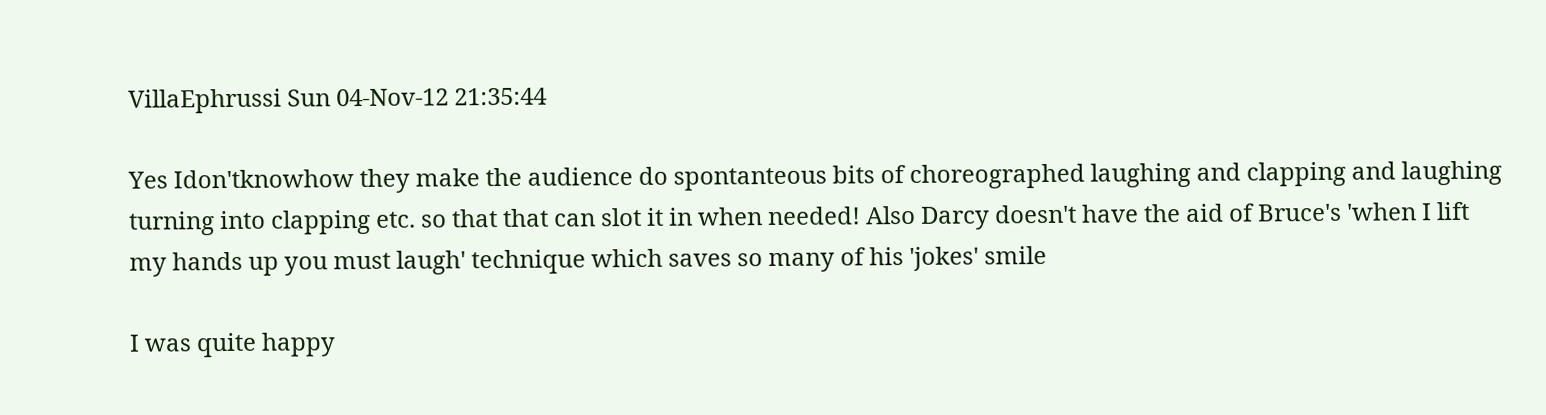VillaEphrussi Sun 04-Nov-12 21:35:44

Yes Idon'tknowhow they make the audience do spontanteous bits of choreographed laughing and clapping and laughing turning into clapping etc. so that that can slot it in when needed! Also Darcy doesn't have the aid of Bruce's 'when I lift my hands up you must laugh' technique which saves so many of his 'jokes' smile

I was quite happy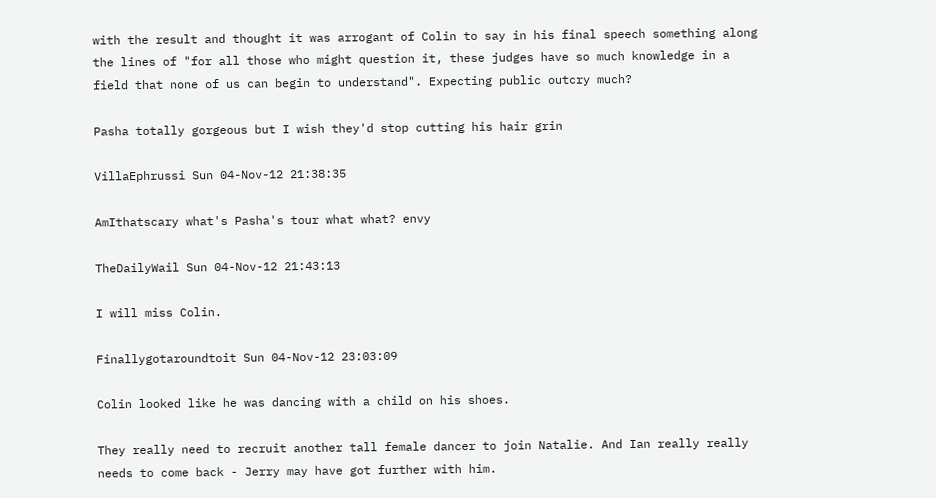with the result and thought it was arrogant of Colin to say in his final speech something along the lines of "for all those who might question it, these judges have so much knowledge in a field that none of us can begin to understand". Expecting public outcry much?

Pasha totally gorgeous but I wish they'd stop cutting his hair grin

VillaEphrussi Sun 04-Nov-12 21:38:35

AmIthatscary what's Pasha's tour what what? envy

TheDailyWail Sun 04-Nov-12 21:43:13

I will miss Colin.

Finallygotaroundtoit Sun 04-Nov-12 23:03:09

Colin looked like he was dancing with a child on his shoes.

They really need to recruit another tall female dancer to join Natalie. And Ian really really needs to come back - Jerry may have got further with him.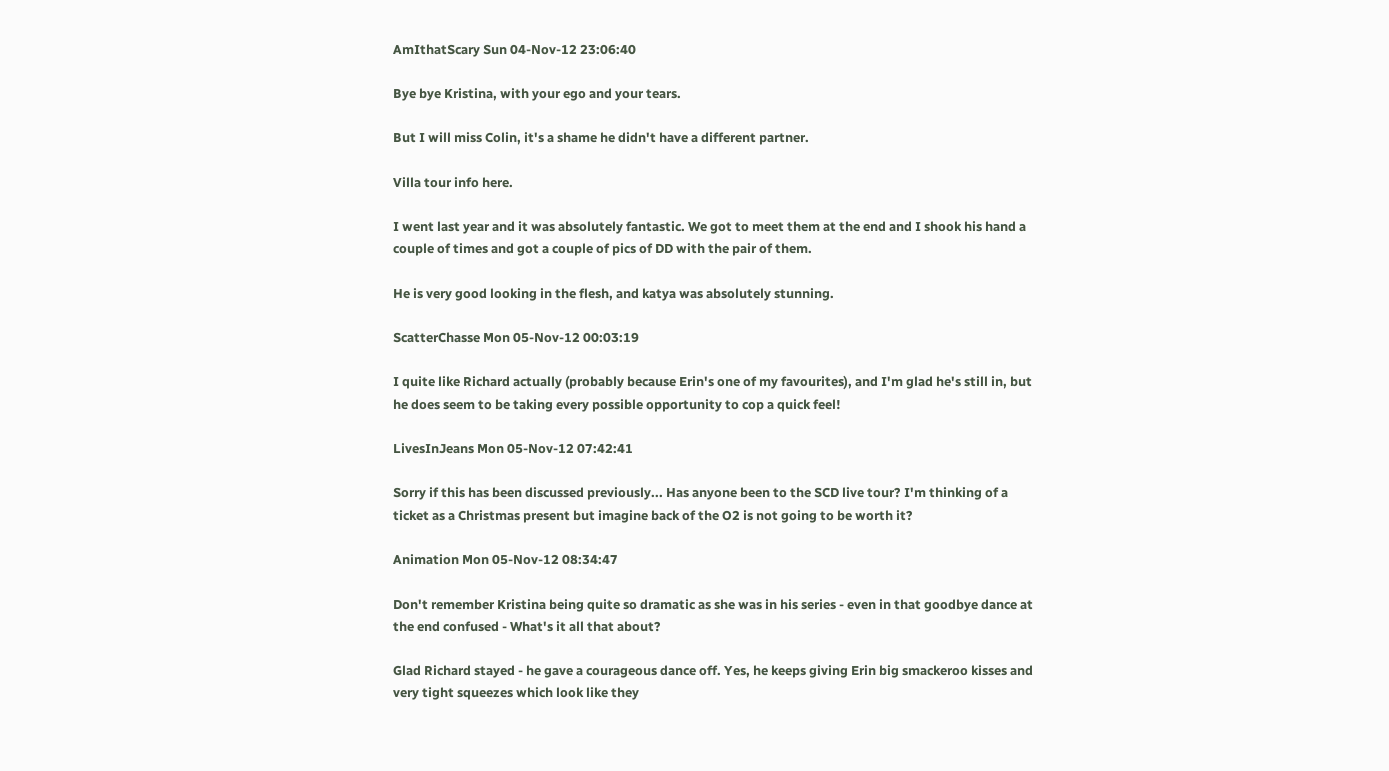AmIthatScary Sun 04-Nov-12 23:06:40

Bye bye Kristina, with your ego and your tears.

But I will miss Colin, it's a shame he didn't have a different partner.

Villa tour info here.

I went last year and it was absolutely fantastic. We got to meet them at the end and I shook his hand a couple of times and got a couple of pics of DD with the pair of them.

He is very good looking in the flesh, and katya was absolutely stunning.

ScatterChasse Mon 05-Nov-12 00:03:19

I quite like Richard actually (probably because Erin's one of my favourites), and I'm glad he's still in, but he does seem to be taking every possible opportunity to cop a quick feel!

LivesInJeans Mon 05-Nov-12 07:42:41

Sorry if this has been discussed previously... Has anyone been to the SCD live tour? I'm thinking of a ticket as a Christmas present but imagine back of the O2 is not going to be worth it?

Animation Mon 05-Nov-12 08:34:47

Don't remember Kristina being quite so dramatic as she was in his series - even in that goodbye dance at the end confused - What's it all that about?

Glad Richard stayed - he gave a courageous dance off. Yes, he keeps giving Erin big smackeroo kisses and very tight squeezes which look like they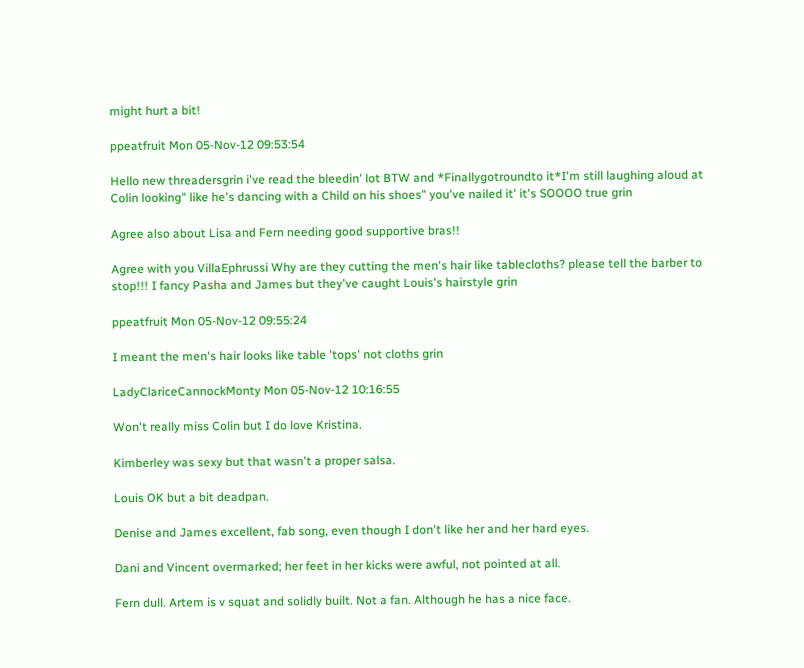might hurt a bit!

ppeatfruit Mon 05-Nov-12 09:53:54

Hello new threadersgrin i've read the bleedin' lot BTW and *Finallygotroundto it*I'm still laughing aloud at Colin looking" like he's dancing with a Child on his shoes" you've nailed it' it's SOOOO true grin

Agree also about Lisa and Fern needing good supportive bras!!

Agree with you VillaEphrussi Why are they cutting the men's hair like tablecloths? please tell the barber to stop!!! I fancy Pasha and James but they've caught Louis's hairstyle grin

ppeatfruit Mon 05-Nov-12 09:55:24

I meant the men's hair looks like table 'tops' not cloths grin

LadyClariceCannockMonty Mon 05-Nov-12 10:16:55

Won't really miss Colin but I do love Kristina.

Kimberley was sexy but that wasn't a proper salsa.

Louis OK but a bit deadpan.

Denise and James excellent, fab song, even though I don't like her and her hard eyes.

Dani and Vincent overmarked; her feet in her kicks were awful, not pointed at all.

Fern dull. Artem is v squat and solidly built. Not a fan. Although he has a nice face.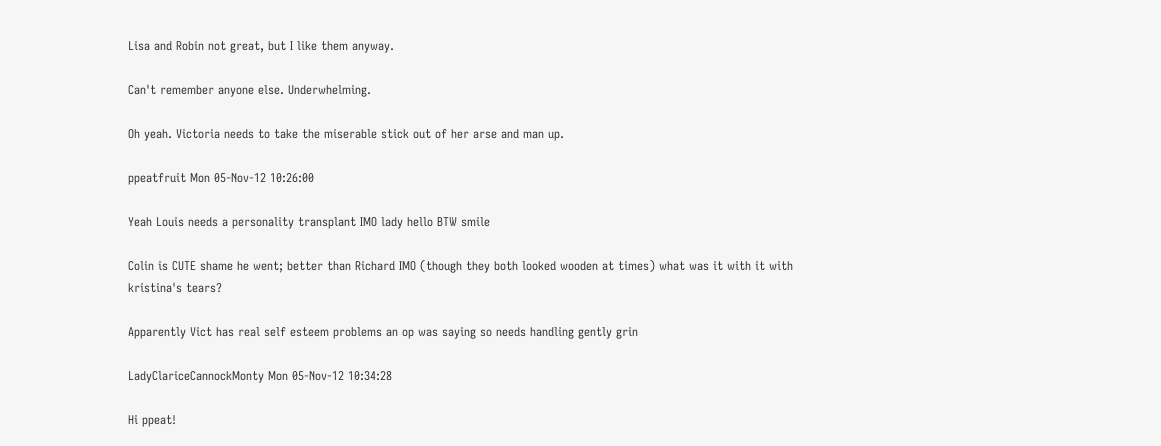Lisa and Robin not great, but I like them anyway.

Can't remember anyone else. Underwhelming.

Oh yeah. Victoria needs to take the miserable stick out of her arse and man up.

ppeatfruit Mon 05-Nov-12 10:26:00

Yeah Louis needs a personality transplant IMO lady hello BTW smile

Colin is CUTE shame he went; better than Richard IMO (though they both looked wooden at times) what was it with it with kristina's tears?

Apparently Vict has real self esteem problems an op was saying so needs handling gently grin

LadyClariceCannockMonty Mon 05-Nov-12 10:34:28

Hi ppeat!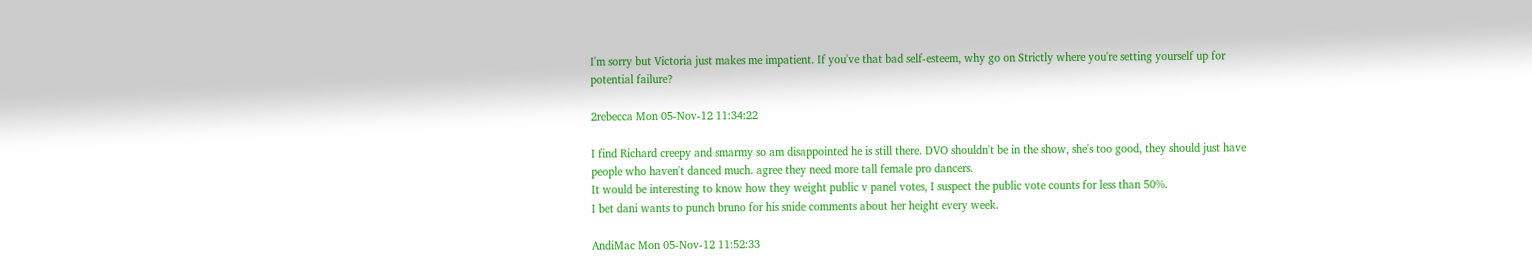I'm sorry but Victoria just makes me impatient. If you've that bad self-esteem, why go on Strictly where you're setting yourself up for potential failure?

2rebecca Mon 05-Nov-12 11:34:22

I find Richard creepy and smarmy so am disappointed he is still there. DVO shouldn't be in the show, she's too good, they should just have people who haven't danced much. agree they need more tall female pro dancers.
It would be interesting to know how they weight public v panel votes, I suspect the public vote counts for less than 50%.
I bet dani wants to punch bruno for his snide comments about her height every week.

AndiMac Mon 05-Nov-12 11:52:33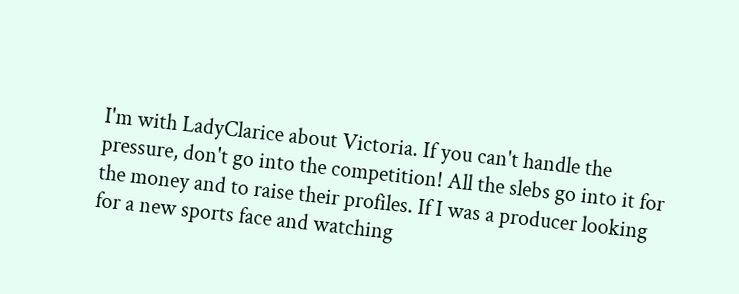I'm with LadyClarice about Victoria. If you can't handle the pressure, don't go into the competition! All the slebs go into it for the money and to raise their profiles. If I was a producer looking for a new sports face and watching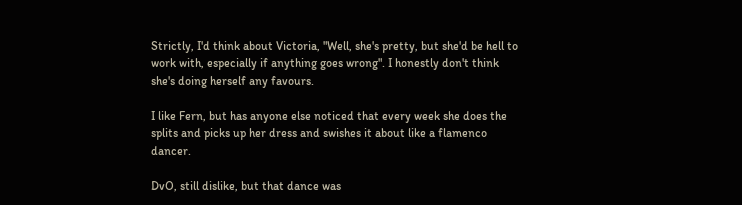Strictly, I'd think about Victoria, "Well, she's pretty, but she'd be hell to work with, especially if anything goes wrong". I honestly don't think she's doing herself any favours.

I like Fern, but has anyone else noticed that every week she does the splits and picks up her dress and swishes it about like a flamenco dancer.

DvO, still dislike, but that dance was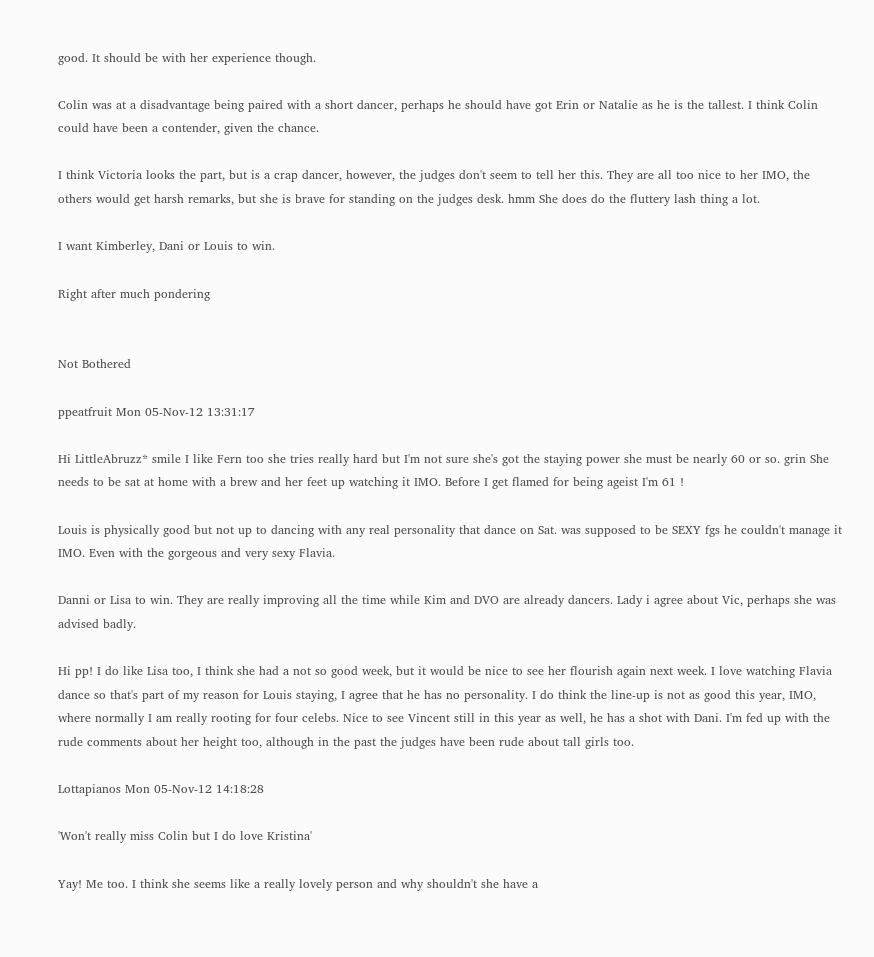good. It should be with her experience though.

Colin was at a disadvantage being paired with a short dancer, perhaps he should have got Erin or Natalie as he is the tallest. I think Colin could have been a contender, given the chance.

I think Victoria looks the part, but is a crap dancer, however, the judges don't seem to tell her this. They are all too nice to her IMO, the others would get harsh remarks, but she is brave for standing on the judges desk. hmm She does do the fluttery lash thing a lot.

I want Kimberley, Dani or Louis to win.

Right after much pondering


Not Bothered

ppeatfruit Mon 05-Nov-12 13:31:17

Hi LittleAbruzz* smile I like Fern too she tries really hard but I'm not sure she's got the staying power she must be nearly 60 or so. grin She needs to be sat at home with a brew and her feet up watching it IMO. Before I get flamed for being ageist I'm 61 !

Louis is physically good but not up to dancing with any real personality that dance on Sat. was supposed to be SEXY fgs he couldn't manage it IMO. Even with the gorgeous and very sexy Flavia.

Danni or Lisa to win. They are really improving all the time while Kim and DVO are already dancers. Lady i agree about Vic, perhaps she was advised badly.

Hi pp! I do like Lisa too, I think she had a not so good week, but it would be nice to see her flourish again next week. I love watching Flavia dance so that's part of my reason for Louis staying, I agree that he has no personality. I do think the line-up is not as good this year, IMO, where normally I am really rooting for four celebs. Nice to see Vincent still in this year as well, he has a shot with Dani. I'm fed up with the rude comments about her height too, although in the past the judges have been rude about tall girls too.

Lottapianos Mon 05-Nov-12 14:18:28

'Won't really miss Colin but I do love Kristina'

Yay! Me too. I think she seems like a really lovely person and why shouldn't she have a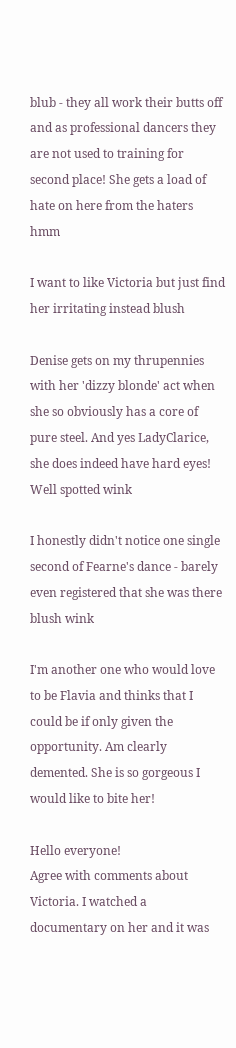blub - they all work their butts off and as professional dancers they are not used to training for second place! She gets a load of hate on here from the haters hmm

I want to like Victoria but just find her irritating instead blush

Denise gets on my thrupennies with her 'dizzy blonde' act when she so obviously has a core of pure steel. And yes LadyClarice, she does indeed have hard eyes! Well spotted wink

I honestly didn't notice one single second of Fearne's dance - barely even registered that she was there blush wink

I'm another one who would love to be Flavia and thinks that I could be if only given the opportunity. Am clearly demented. She is so gorgeous I would like to bite her!

Hello everyone!
Agree with comments about Victoria. I watched a documentary on her and it was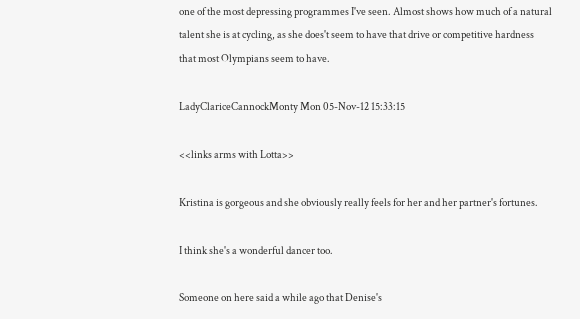one of the most depressing programmes I've seen. Almost shows how much of a natural talent she is at cycling, as she does't seem to have that drive or competitive hardness that most Olympians seem to have.

LadyClariceCannockMonty Mon 05-Nov-12 15:33:15

<<links arms with Lotta>>

Kristina is gorgeous and she obviously really feels for her and her partner's fortunes.

I think she's a wonderful dancer too.

Someone on here said a while ago that Denise's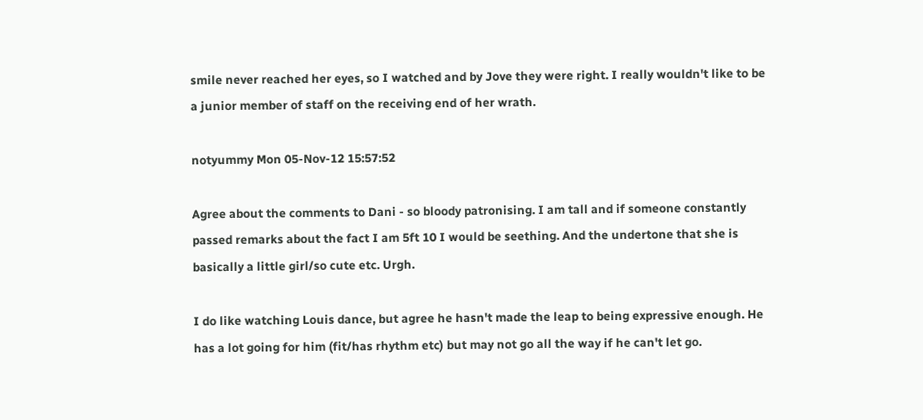smile never reached her eyes, so I watched and by Jove they were right. I really wouldn't like to be a junior member of staff on the receiving end of her wrath.

notyummy Mon 05-Nov-12 15:57:52

Agree about the comments to Dani - so bloody patronising. I am tall and if someone constantly passed remarks about the fact I am 5ft 10 I would be seething. And the undertone that she is basically a little girl/so cute etc. Urgh.

I do like watching Louis dance, but agree he hasn't made the leap to being expressive enough. He has a lot going for him (fit/has rhythm etc) but may not go all the way if he can't let go.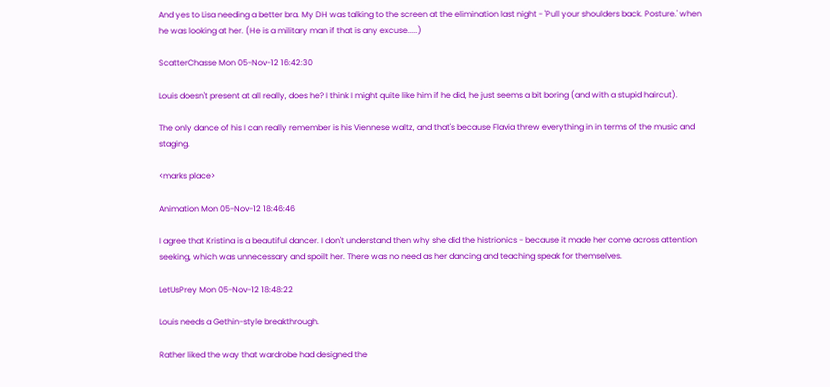And yes to Lisa needing a better bra. My DH was talking to the screen at the elimination last night - 'Pull your shoulders back. Posture.' when he was looking at her. (He is a military man if that is any excuse.....)

ScatterChasse Mon 05-Nov-12 16:42:30

Louis doesn't present at all really, does he? I think I might quite like him if he did, he just seems a bit boring (and with a stupid haircut).

The only dance of his I can really remember is his Viennese waltz, and that's because Flavia threw everything in in terms of the music and staging.

<marks place>

Animation Mon 05-Nov-12 18:46:46

I agree that Kristina is a beautiful dancer. I don't understand then why she did the histrionics - because it made her come across attention seeking, which was unnecessary and spoilt her. There was no need as her dancing and teaching speak for themselves.

LetUsPrey Mon 05-Nov-12 18:48:22

Louis needs a Gethin-style breakthrough.

Rather liked the way that wardrobe had designed the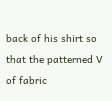back of his shirt so that the patterned V of fabric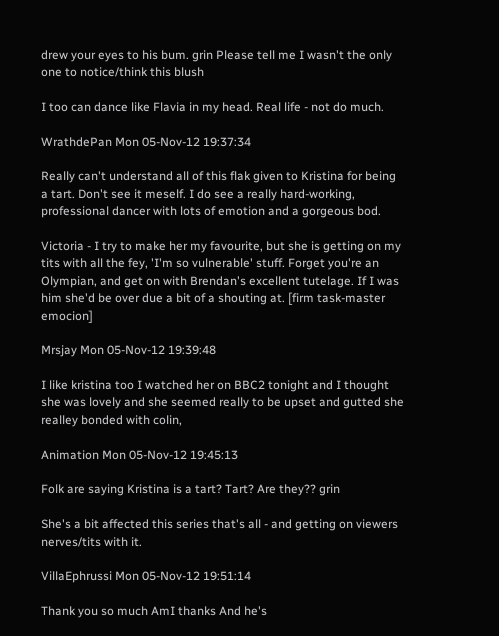drew your eyes to his bum. grin Please tell me I wasn't the only one to notice/think this blush

I too can dance like Flavia in my head. Real life - not do much.

WrathdePan Mon 05-Nov-12 19:37:34

Really can't understand all of this flak given to Kristina for being a tart. Don't see it meself. I do see a really hard-working, professional dancer with lots of emotion and a gorgeous bod.

Victoria - I try to make her my favourite, but she is getting on my tits with all the fey, 'I'm so vulnerable' stuff. Forget you're an Olympian, and get on with Brendan's excellent tutelage. If I was him she'd be over due a bit of a shouting at. [firm task-master emocion]

Mrsjay Mon 05-Nov-12 19:39:48

I like kristina too I watched her on BBC2 tonight and I thought she was lovely and she seemed really to be upset and gutted she realley bonded with colin,

Animation Mon 05-Nov-12 19:45:13

Folk are saying Kristina is a tart? Tart? Are they?? grin

She's a bit affected this series that's all - and getting on viewers nerves/tits with it.

VillaEphrussi Mon 05-Nov-12 19:51:14

Thank you so much AmI thanks And he's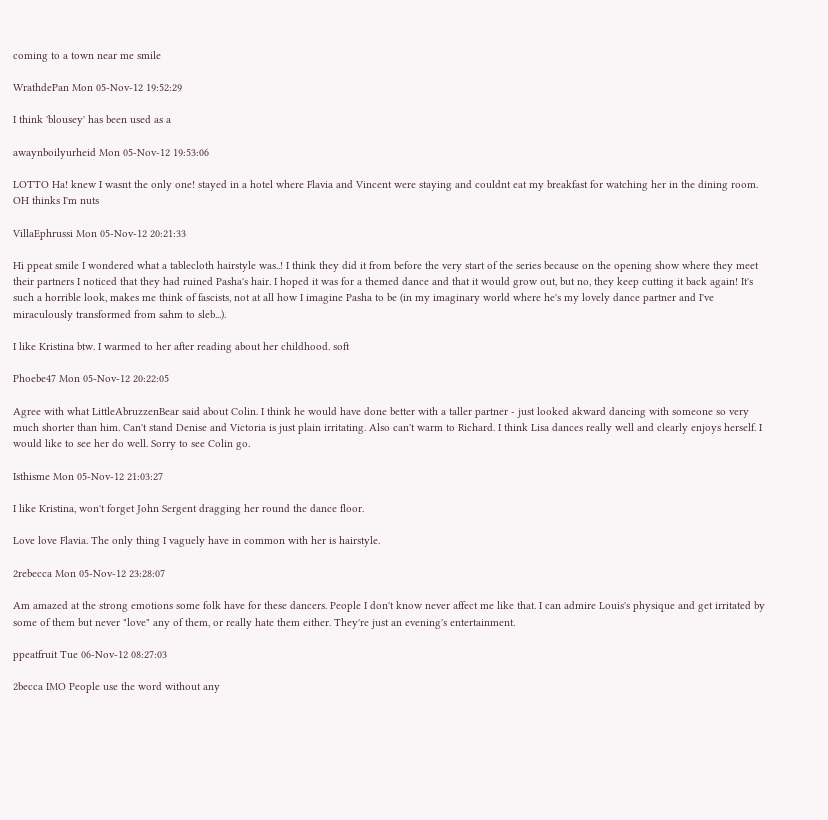coming to a town near me smile

WrathdePan Mon 05-Nov-12 19:52:29

I think 'blousey' has been used as a

awaynboilyurheid Mon 05-Nov-12 19:53:06

LOTTO Ha! knew I wasnt the only one! stayed in a hotel where Flavia and Vincent were staying and couldnt eat my breakfast for watching her in the dining room. OH thinks I'm nuts

VillaEphrussi Mon 05-Nov-12 20:21:33

Hi ppeat smile I wondered what a tablecloth hairstyle was..! I think they did it from before the very start of the series because on the opening show where they meet their partners I noticed that they had ruined Pasha's hair. I hoped it was for a themed dance and that it would grow out, but no, they keep cutting it back again! It's such a horrible look, makes me think of fascists, not at all how I imagine Pasha to be (in my imaginary world where he's my lovely dance partner and I've miraculously transformed from sahm to sleb...).

I like Kristina btw. I warmed to her after reading about her childhood. soft

Phoebe47 Mon 05-Nov-12 20:22:05

Agree with what LittleAbruzzenBear said about Colin. I think he would have done better with a taller partner - just looked akward dancing with someone so very much shorter than him. Can't stand Denise and Victoria is just plain irritating. Also can't warm to Richard. I think Lisa dances really well and clearly enjoys herself. I would like to see her do well. Sorry to see Colin go.

Isthisme Mon 05-Nov-12 21:03:27

I like Kristina, won't forget John Sergent dragging her round the dance floor.

Love love Flavia. The only thing I vaguely have in common with her is hairstyle.

2rebecca Mon 05-Nov-12 23:28:07

Am amazed at the strong emotions some folk have for these dancers. People I don't know never affect me like that. I can admire Louis's physique and get irritated by some of them but never "love" any of them, or really hate them either. They're just an evening's entertainment.

ppeatfruit Tue 06-Nov-12 08:27:03

2becca IMO People use the word without any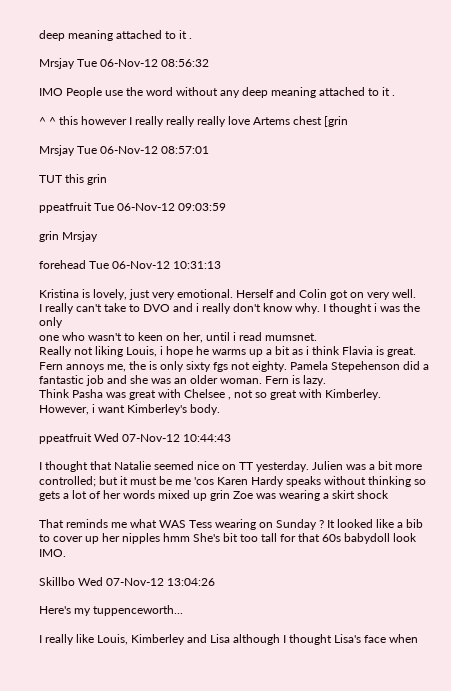deep meaning attached to it .

Mrsjay Tue 06-Nov-12 08:56:32

IMO People use the word without any deep meaning attached to it .

^ ^ this however I really really really love Artems chest [grin

Mrsjay Tue 06-Nov-12 08:57:01

TUT this grin

ppeatfruit Tue 06-Nov-12 09:03:59

grin Mrsjay

forehead Tue 06-Nov-12 10:31:13

Kristina is lovely, just very emotional. Herself and Colin got on very well.
I really can't take to DVO and i really don't know why. I thought i was the only
one who wasn't to keen on her, until i read mumsnet.
Really not liking Louis, i hope he warms up a bit as i think Flavia is great.
Fern annoys me, the is only sixty fgs not eighty. Pamela Stepehenson did a fantastic job and she was an older woman. Fern is lazy.
Think Pasha was great with Chelsee , not so great with Kimberley.
However, i want Kimberley's body.

ppeatfruit Wed 07-Nov-12 10:44:43

I thought that Natalie seemed nice on TT yesterday. Julien was a bit more controlled; but it must be me 'cos Karen Hardy speaks without thinking so gets a lot of her words mixed up grin Zoe was wearing a skirt shock

That reminds me what WAS Tess wearing on Sunday ? It looked like a bib to cover up her nipples hmm She's bit too tall for that 60s babydoll look IMO.

Skillbo Wed 07-Nov-12 13:04:26

Here's my tuppenceworth...

I really like Louis, Kimberley and Lisa although I thought Lisa's face when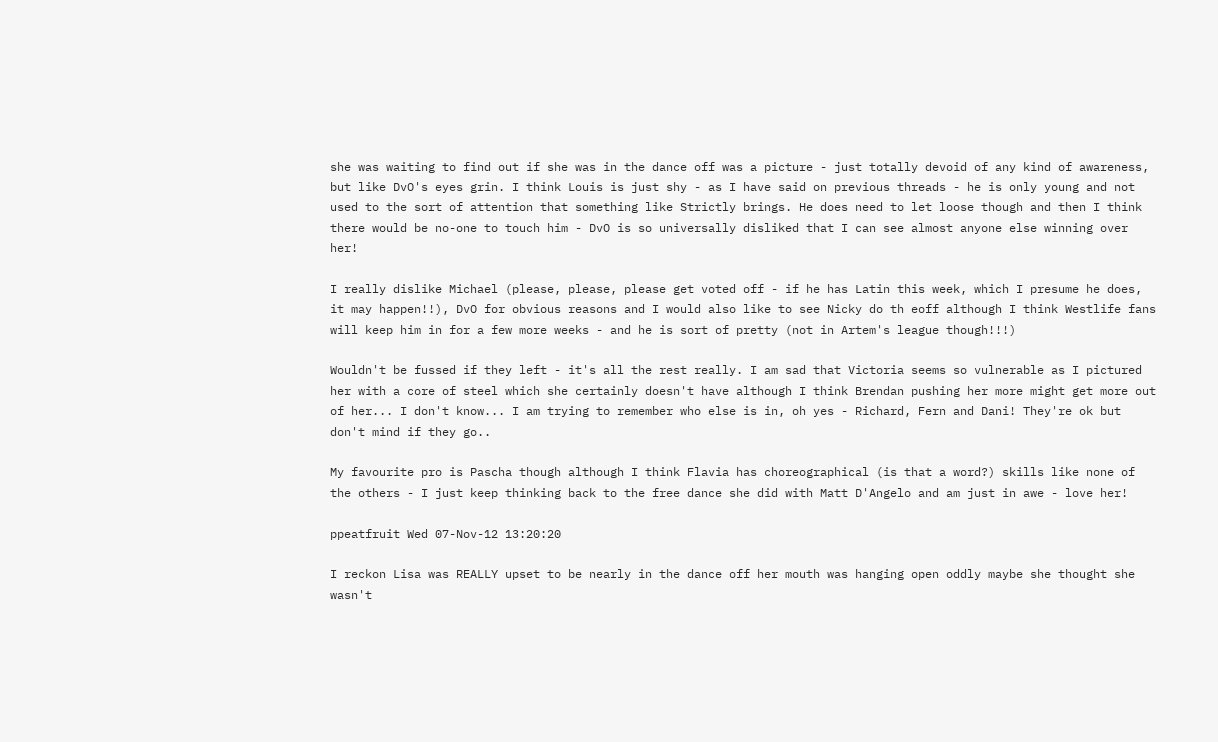she was waiting to find out if she was in the dance off was a picture - just totally devoid of any kind of awareness, but like DvO's eyes grin. I think Louis is just shy - as I have said on previous threads - he is only young and not used to the sort of attention that something like Strictly brings. He does need to let loose though and then I think there would be no-one to touch him - DvO is so universally disliked that I can see almost anyone else winning over her!

I really dislike Michael (please, please, please get voted off - if he has Latin this week, which I presume he does, it may happen!!), DvO for obvious reasons and I would also like to see Nicky do th eoff although I think Westlife fans will keep him in for a few more weeks - and he is sort of pretty (not in Artem's league though!!!)

Wouldn't be fussed if they left - it's all the rest really. I am sad that Victoria seems so vulnerable as I pictured her with a core of steel which she certainly doesn't have although I think Brendan pushing her more might get more out of her... I don't know... I am trying to remember who else is in, oh yes - Richard, Fern and Dani! They're ok but don't mind if they go..

My favourite pro is Pascha though although I think Flavia has choreographical (is that a word?) skills like none of the others - I just keep thinking back to the free dance she did with Matt D'Angelo and am just in awe - love her!

ppeatfruit Wed 07-Nov-12 13:20:20

I reckon Lisa was REALLY upset to be nearly in the dance off her mouth was hanging open oddly maybe she thought she wasn't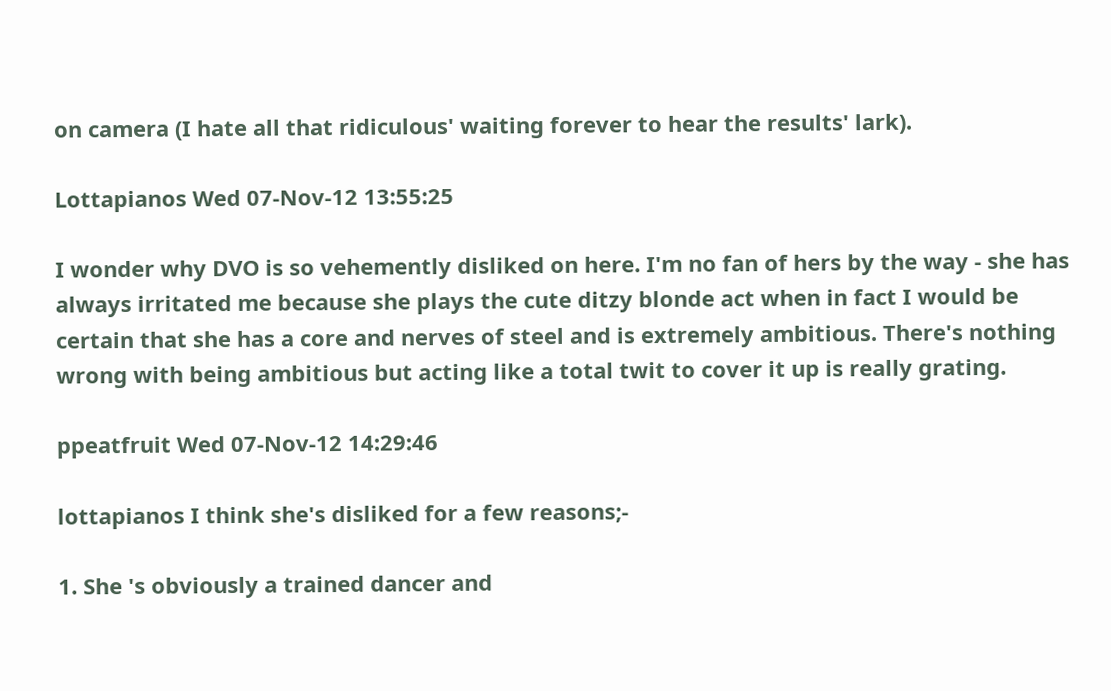on camera (I hate all that ridiculous' waiting forever to hear the results' lark).

Lottapianos Wed 07-Nov-12 13:55:25

I wonder why DVO is so vehemently disliked on here. I'm no fan of hers by the way - she has always irritated me because she plays the cute ditzy blonde act when in fact I would be certain that she has a core and nerves of steel and is extremely ambitious. There's nothing wrong with being ambitious but acting like a total twit to cover it up is really grating.

ppeatfruit Wed 07-Nov-12 14:29:46

lottapianos I think she's disliked for a few reasons;-

1. She 's obviously a trained dancer and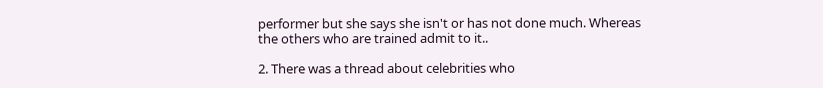performer but she says she isn't or has not done much. Whereas the others who are trained admit to it..

2. There was a thread about celebrities who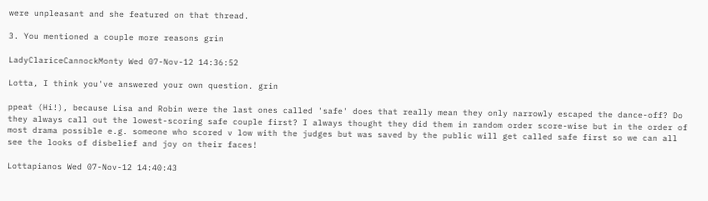were unpleasant and she featured on that thread.

3. You mentioned a couple more reasons grin

LadyClariceCannockMonty Wed 07-Nov-12 14:36:52

Lotta, I think you've answered your own question. grin

ppeat (Hi!), because Lisa and Robin were the last ones called 'safe' does that really mean they only narrowly escaped the dance-off? Do they always call out the lowest-scoring safe couple first? I always thought they did them in random order score-wise but in the order of most drama possible e.g. someone who scored v low with the judges but was saved by the public will get called safe first so we can all see the looks of disbelief and joy on their faces!

Lottapianos Wed 07-Nov-12 14:40:43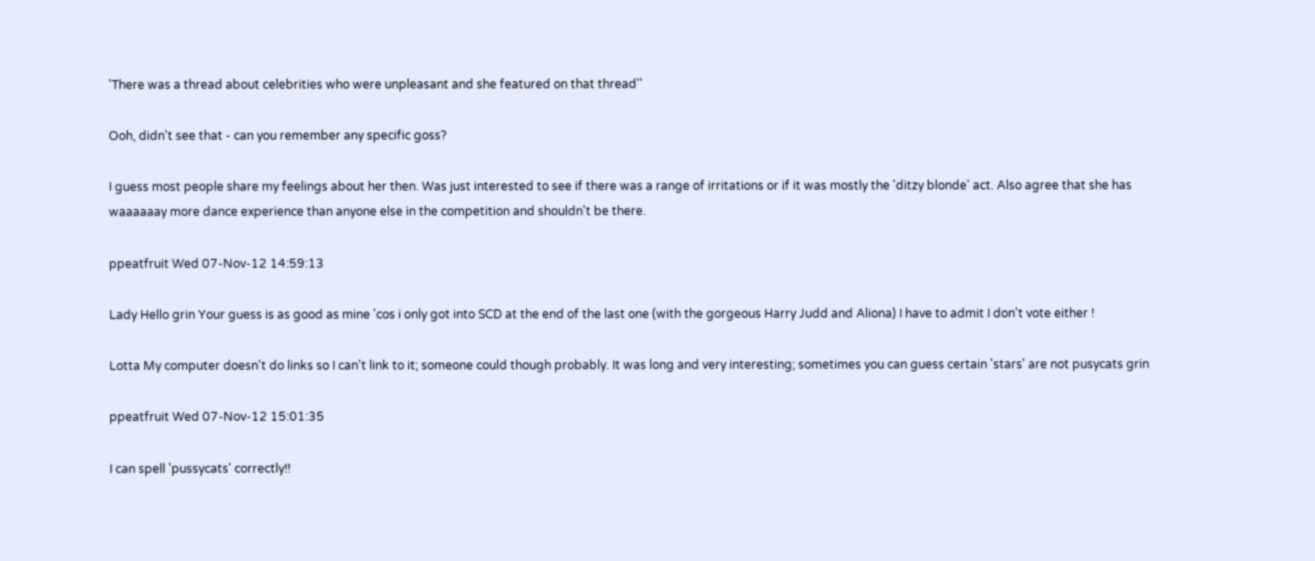'There was a thread about celebrities who were unpleasant and she featured on that thread''

Ooh, didn't see that - can you remember any specific goss?

I guess most people share my feelings about her then. Was just interested to see if there was a range of irritations or if it was mostly the 'ditzy blonde' act. Also agree that she has waaaaaay more dance experience than anyone else in the competition and shouldn't be there.

ppeatfruit Wed 07-Nov-12 14:59:13

Lady Hello grin Your guess is as good as mine 'cos i only got into SCD at the end of the last one (with the gorgeous Harry Judd and Aliona) I have to admit I don't vote either !

Lotta My computer doesn't do links so I can't link to it; someone could though probably. It was long and very interesting; sometimes you can guess certain 'stars' are not pusycats grin

ppeatfruit Wed 07-Nov-12 15:01:35

I can spell 'pussycats' correctly!!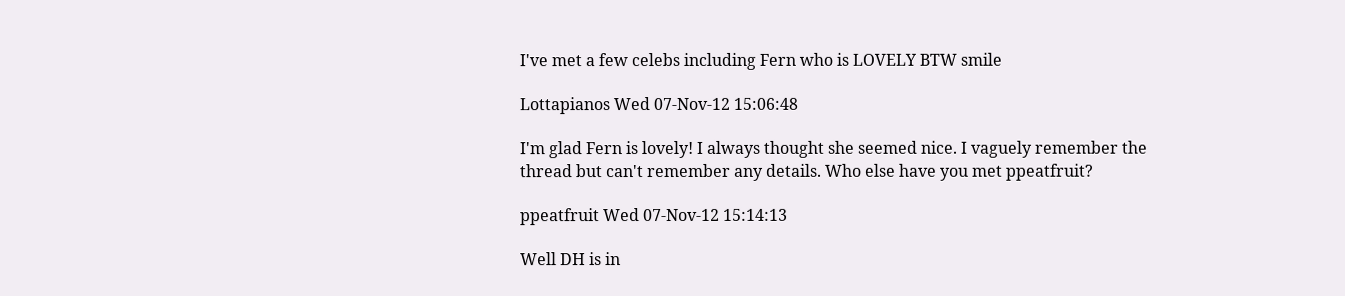I've met a few celebs including Fern who is LOVELY BTW smile

Lottapianos Wed 07-Nov-12 15:06:48

I'm glad Fern is lovely! I always thought she seemed nice. I vaguely remember the thread but can't remember any details. Who else have you met ppeatfruit?

ppeatfruit Wed 07-Nov-12 15:14:13

Well DH is in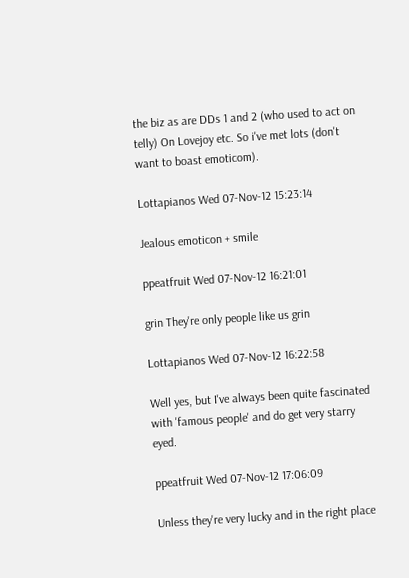the biz as are DDs 1 and 2 (who used to act on telly) On Lovejoy etc. So i've met lots (don't want to boast emoticom).

Lottapianos Wed 07-Nov-12 15:23:14

Jealous emoticon + smile

ppeatfruit Wed 07-Nov-12 16:21:01

grin They're only people like us grin

Lottapianos Wed 07-Nov-12 16:22:58

Well yes, but I've always been quite fascinated with 'famous people' and do get very starry eyed.

ppeatfruit Wed 07-Nov-12 17:06:09

Unless they're very lucky and in the right place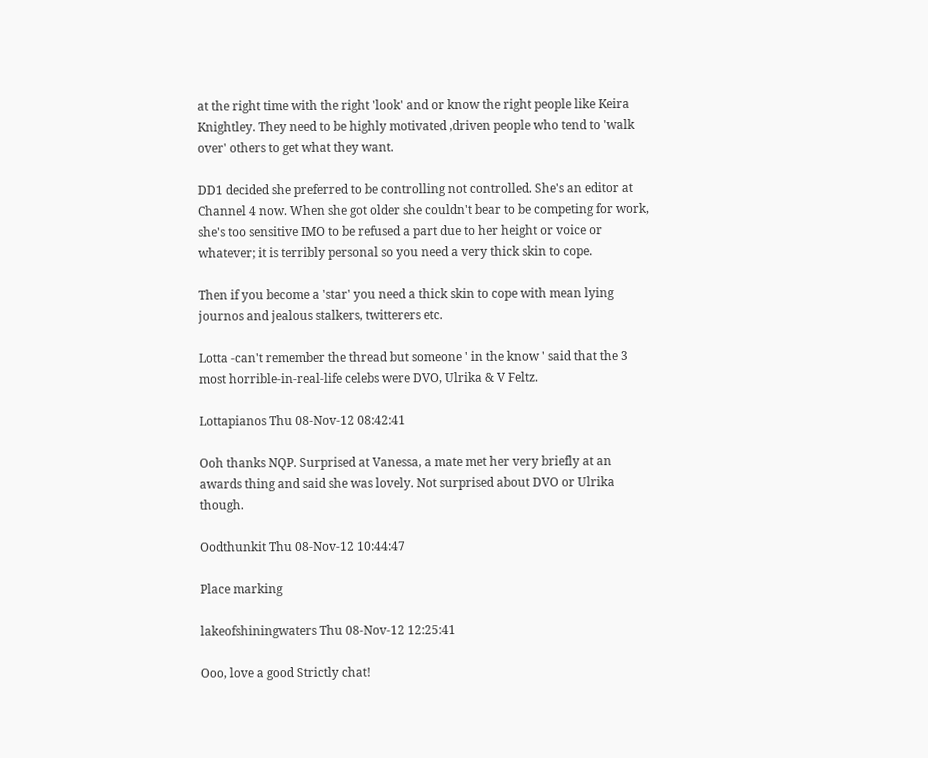at the right time with the right 'look' and or know the right people like Keira Knightley. They need to be highly motivated ,driven people who tend to 'walk over' others to get what they want.

DD1 decided she preferred to be controlling not controlled. She's an editor at Channel 4 now. When she got older she couldn't bear to be competing for work, she's too sensitive IMO to be refused a part due to her height or voice or whatever; it is terribly personal so you need a very thick skin to cope.

Then if you become a 'star' you need a thick skin to cope with mean lying journos and jealous stalkers, twitterers etc.

Lotta -can't remember the thread but someone ' in the know ' said that the 3 most horrible-in-real-life celebs were DVO, Ulrika & V Feltz.

Lottapianos Thu 08-Nov-12 08:42:41

Ooh thanks NQP. Surprised at Vanessa, a mate met her very briefly at an awards thing and said she was lovely. Not surprised about DVO or Ulrika though.

Oodthunkit Thu 08-Nov-12 10:44:47

Place marking

lakeofshiningwaters Thu 08-Nov-12 12:25:41

Ooo, love a good Strictly chat!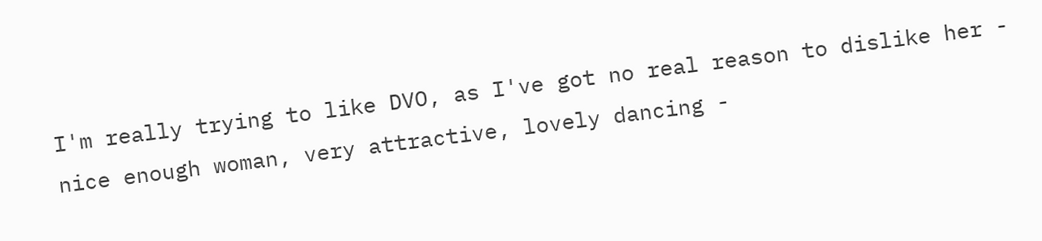I'm really trying to like DVO, as I've got no real reason to dislike her - nice enough woman, very attractive, lovely dancing -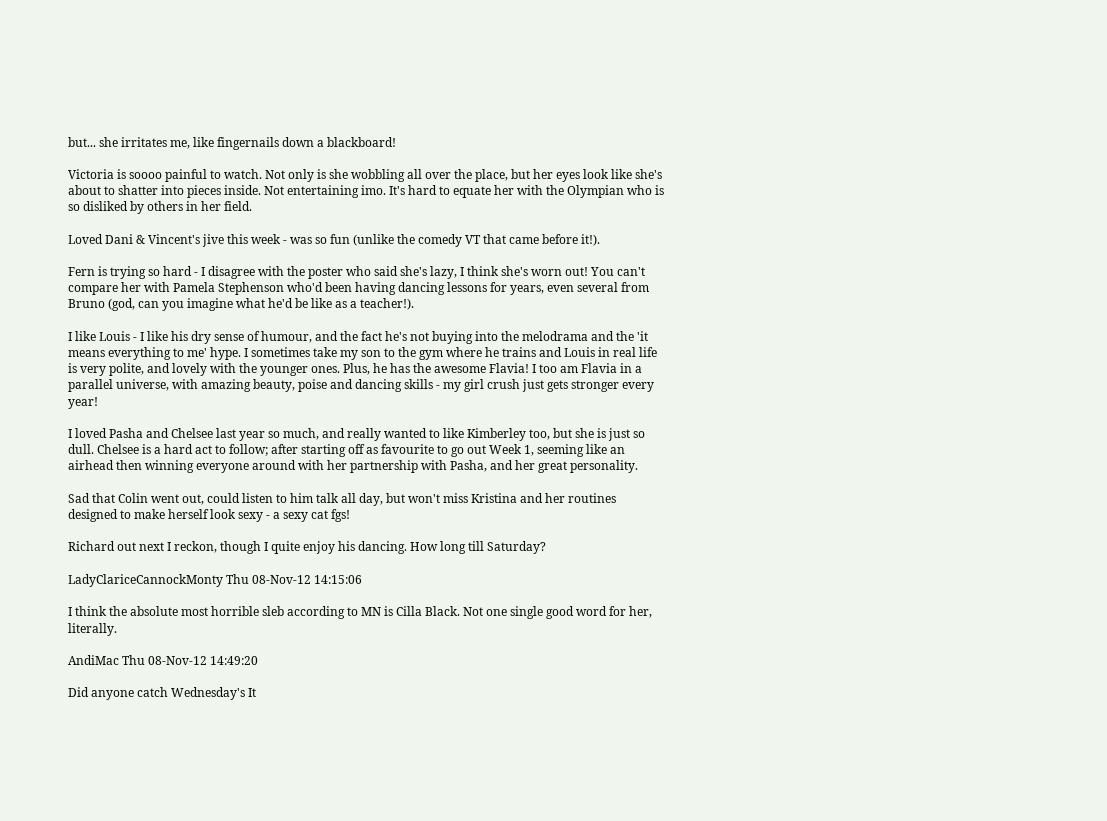but... she irritates me, like fingernails down a blackboard!

Victoria is soooo painful to watch. Not only is she wobbling all over the place, but her eyes look like she's about to shatter into pieces inside. Not entertaining imo. It's hard to equate her with the Olympian who is so disliked by others in her field.

Loved Dani & Vincent's jive this week - was so fun (unlike the comedy VT that came before it!).

Fern is trying so hard - I disagree with the poster who said she's lazy, I think she's worn out! You can't compare her with Pamela Stephenson who'd been having dancing lessons for years, even several from Bruno (god, can you imagine what he'd be like as a teacher!).

I like Louis - I like his dry sense of humour, and the fact he's not buying into the melodrama and the 'it means everything to me' hype. I sometimes take my son to the gym where he trains and Louis in real life is very polite, and lovely with the younger ones. Plus, he has the awesome Flavia! I too am Flavia in a parallel universe, with amazing beauty, poise and dancing skills - my girl crush just gets stronger every year!

I loved Pasha and Chelsee last year so much, and really wanted to like Kimberley too, but she is just so dull. Chelsee is a hard act to follow; after starting off as favourite to go out Week 1, seeming like an airhead then winning everyone around with her partnership with Pasha, and her great personality.

Sad that Colin went out, could listen to him talk all day, but won't miss Kristina and her routines designed to make herself look sexy - a sexy cat fgs!

Richard out next I reckon, though I quite enjoy his dancing. How long till Saturday?

LadyClariceCannockMonty Thu 08-Nov-12 14:15:06

I think the absolute most horrible sleb according to MN is Cilla Black. Not one single good word for her, literally.

AndiMac Thu 08-Nov-12 14:49:20

Did anyone catch Wednesday's It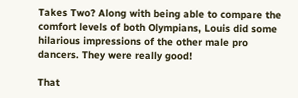Takes Two? Along with being able to compare the comfort levels of both Olympians, Louis did some hilarious impressions of the other male pro dancers. They were really good!

That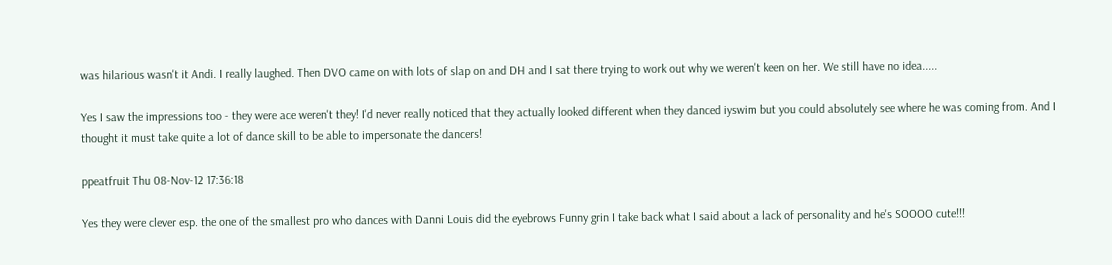was hilarious wasn't it Andi. I really laughed. Then DVO came on with lots of slap on and DH and I sat there trying to work out why we weren't keen on her. We still have no idea.....

Yes I saw the impressions too - they were ace weren't they! I'd never really noticed that they actually looked different when they danced iyswim but you could absolutely see where he was coming from. And I thought it must take quite a lot of dance skill to be able to impersonate the dancers!

ppeatfruit Thu 08-Nov-12 17:36:18

Yes they were clever esp. the one of the smallest pro who dances with Danni Louis did the eyebrows Funny grin I take back what I said about a lack of personality and he's SOOOO cute!!!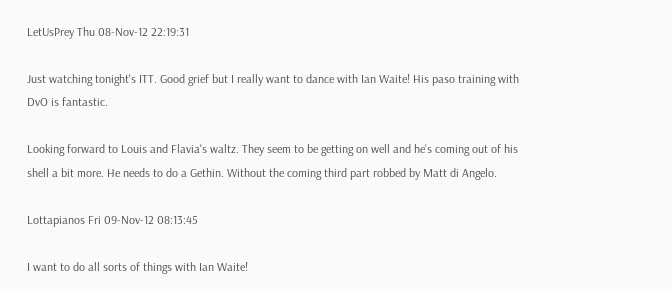LetUsPrey Thu 08-Nov-12 22:19:31

Just watching tonight's ITT. Good grief but I really want to dance with Ian Waite! His paso training with DvO is fantastic.

Looking forward to Louis and Flavia's waltz. They seem to be getting on well and he's coming out of his shell a bit more. He needs to do a Gethin. Without the coming third part robbed by Matt di Angelo.

Lottapianos Fri 09-Nov-12 08:13:45

I want to do all sorts of things with Ian Waite!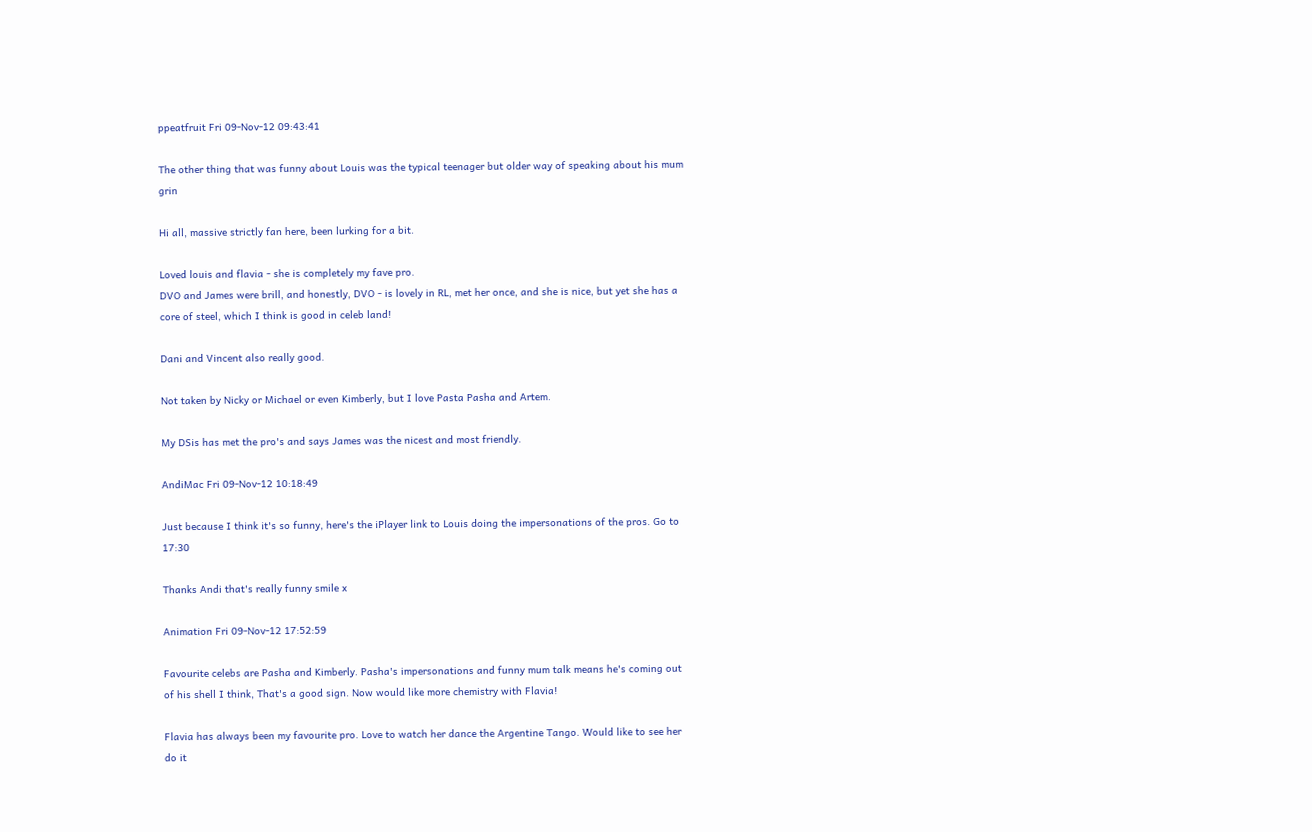ppeatfruit Fri 09-Nov-12 09:43:41

The other thing that was funny about Louis was the typical teenager but older way of speaking about his mum grin

Hi all, massive strictly fan here, been lurking for a bit.

Loved louis and flavia - she is completely my fave pro.
DVO and James were brill, and honestly, DVO - is lovely in RL, met her once, and she is nice, but yet she has a core of steel, which I think is good in celeb land!

Dani and Vincent also really good.

Not taken by Nicky or Michael or even Kimberly, but I love Pasta Pasha and Artem.

My DSis has met the pro's and says James was the nicest and most friendly.

AndiMac Fri 09-Nov-12 10:18:49

Just because I think it's so funny, here's the iPlayer link to Louis doing the impersonations of the pros. Go to 17:30

Thanks Andi that's really funny smile x

Animation Fri 09-Nov-12 17:52:59

Favourite celebs are Pasha and Kimberly. Pasha's impersonations and funny mum talk means he's coming out of his shell I think, That's a good sign. Now would like more chemistry with Flavia!

Flavia has always been my favourite pro. Love to watch her dance the Argentine Tango. Would like to see her do it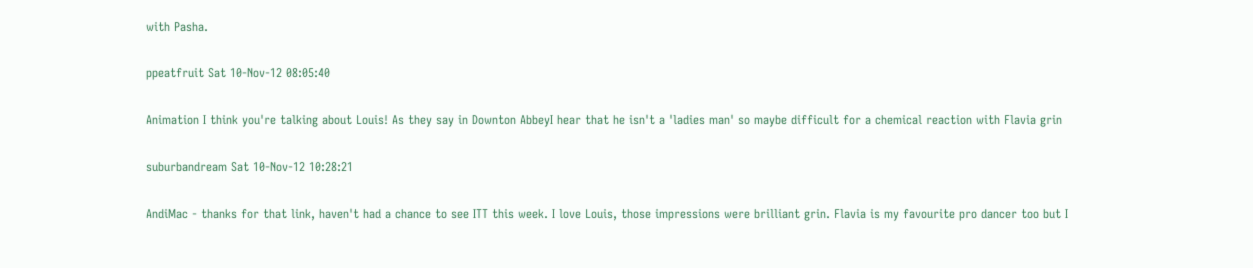with Pasha.

ppeatfruit Sat 10-Nov-12 08:05:40

Animation I think you're talking about Louis! As they say in Downton AbbeyI hear that he isn't a 'ladies man' so maybe difficult for a chemical reaction with Flavia grin

suburbandream Sat 10-Nov-12 10:28:21

AndiMac - thanks for that link, haven't had a chance to see ITT this week. I love Louis, those impressions were brilliant grin. Flavia is my favourite pro dancer too but I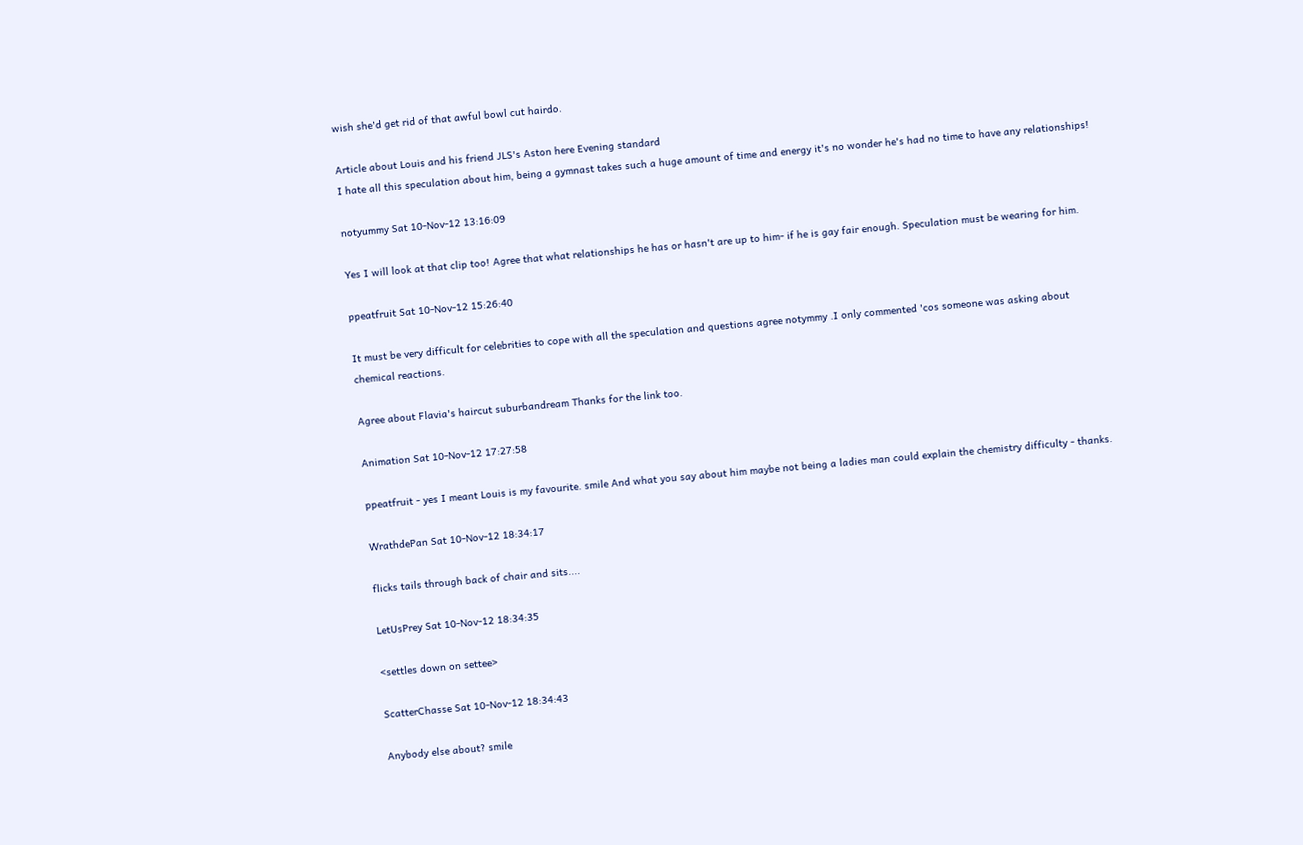wish she'd get rid of that awful bowl cut hairdo.

Article about Louis and his friend JLS's Aston here Evening standard
I hate all this speculation about him, being a gymnast takes such a huge amount of time and energy it's no wonder he's had no time to have any relationships!

notyummy Sat 10-Nov-12 13:16:09

Yes I will look at that clip too! Agree that what relationships he has or hasn't are up to him- if he is gay fair enough. Speculation must be wearing for him.

ppeatfruit Sat 10-Nov-12 15:26:40

It must be very difficult for celebrities to cope with all the speculation and questions agree notymmy .I only commented 'cos someone was asking about chemical reactions.

Agree about Flavia's haircut suburbandream Thanks for the link too.

Animation Sat 10-Nov-12 17:27:58

ppeatfruit - yes I meant Louis is my favourite. smile And what you say about him maybe not being a ladies man could explain the chemistry difficulty - thanks.

WrathdePan Sat 10-Nov-12 18:34:17

flicks tails through back of chair and sits....

LetUsPrey Sat 10-Nov-12 18:34:35

<settles down on settee>

ScatterChasse Sat 10-Nov-12 18:34:43

Anybody else about? smile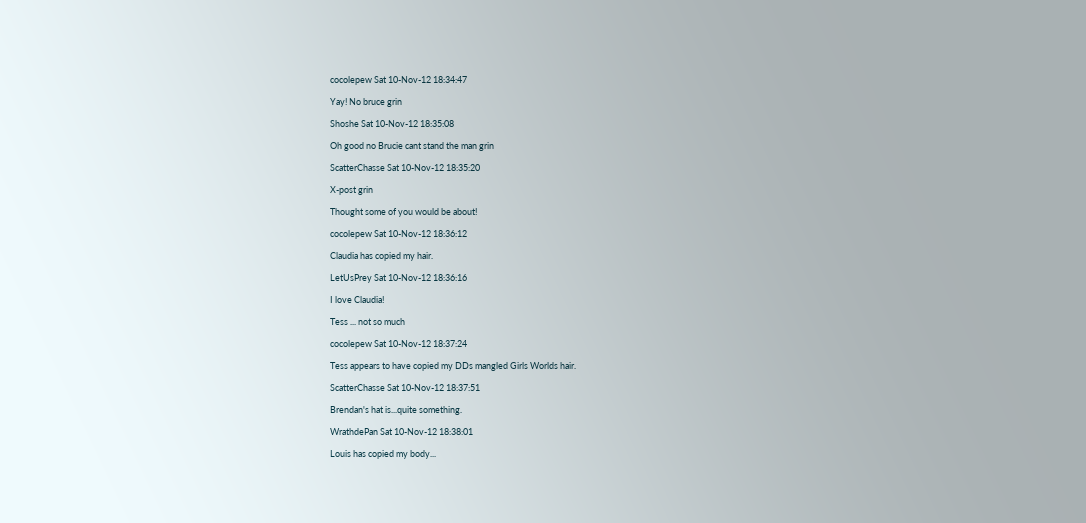cocolepew Sat 10-Nov-12 18:34:47

Yay! No bruce grin

Shoshe Sat 10-Nov-12 18:35:08

Oh good no Brucie cant stand the man grin

ScatterChasse Sat 10-Nov-12 18:35:20

X-post grin

Thought some of you would be about!

cocolepew Sat 10-Nov-12 18:36:12

Claudia has copied my hair.

LetUsPrey Sat 10-Nov-12 18:36:16

I love Claudia!

Tess ... not so much

cocolepew Sat 10-Nov-12 18:37:24

Tess appears to have copied my DDs mangled Girls Worlds hair.

ScatterChasse Sat 10-Nov-12 18:37:51

Brendan's hat is...quite something.

WrathdePan Sat 10-Nov-12 18:38:01

Louis has copied my body...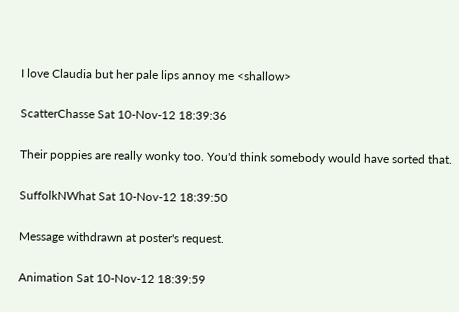I love Claudia but her pale lips annoy me <shallow>

ScatterChasse Sat 10-Nov-12 18:39:36

Their poppies are really wonky too. You'd think somebody would have sorted that.

SuffolkNWhat Sat 10-Nov-12 18:39:50

Message withdrawn at poster's request.

Animation Sat 10-Nov-12 18:39:59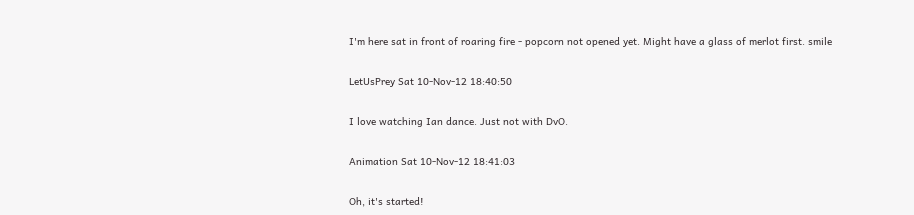I'm here sat in front of roaring fire - popcorn not opened yet. Might have a glass of merlot first. smile

LetUsPrey Sat 10-Nov-12 18:40:50

I love watching Ian dance. Just not with DvO.

Animation Sat 10-Nov-12 18:41:03

Oh, it's started!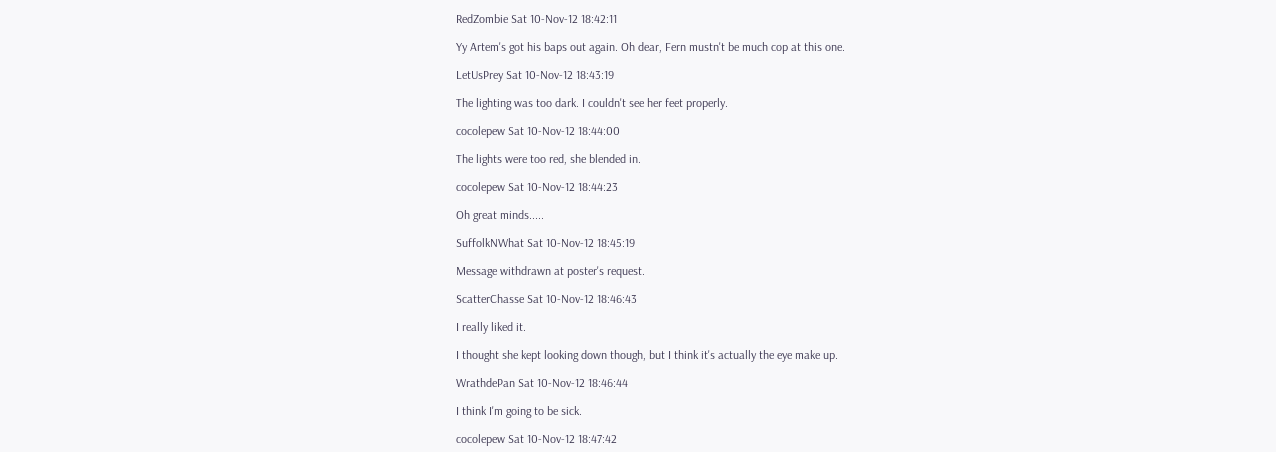RedZombie Sat 10-Nov-12 18:42:11

Yy Artem's got his baps out again. Oh dear, Fern mustn't be much cop at this one.

LetUsPrey Sat 10-Nov-12 18:43:19

The lighting was too dark. I couldn't see her feet properly.

cocolepew Sat 10-Nov-12 18:44:00

The lights were too red, she blended in.

cocolepew Sat 10-Nov-12 18:44:23

Oh great minds.....

SuffolkNWhat Sat 10-Nov-12 18:45:19

Message withdrawn at poster's request.

ScatterChasse Sat 10-Nov-12 18:46:43

I really liked it.

I thought she kept looking down though, but I think it's actually the eye make up.

WrathdePan Sat 10-Nov-12 18:46:44

I think I'm going to be sick.

cocolepew Sat 10-Nov-12 18:47:42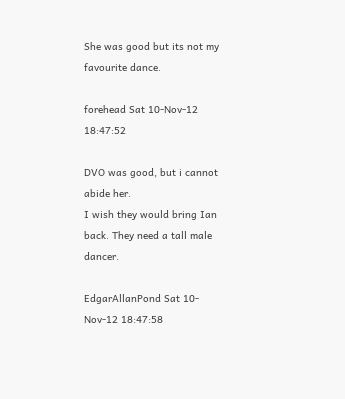She was good but its not my favourite dance.

forehead Sat 10-Nov-12 18:47:52

DVO was good, but i cannot abide her.
I wish they would bring Ian back. They need a tall male dancer.

EdgarAllanPond Sat 10-Nov-12 18:47:58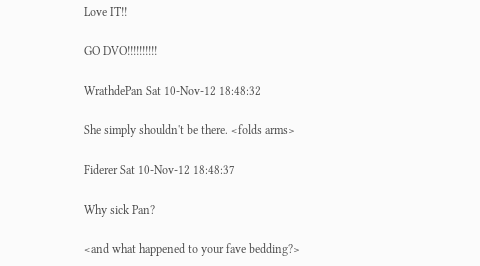Love IT!!

GO DVO!!!!!!!!!!

WrathdePan Sat 10-Nov-12 18:48:32

She simply shouldn't be there. <folds arms>

Fiderer Sat 10-Nov-12 18:48:37

Why sick Pan?

<and what happened to your fave bedding?>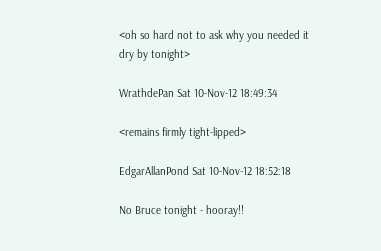<oh so hard not to ask why you needed it dry by tonight>

WrathdePan Sat 10-Nov-12 18:49:34

<remains firmly tight-lipped>

EdgarAllanPond Sat 10-Nov-12 18:52:18

No Bruce tonight - hooray!!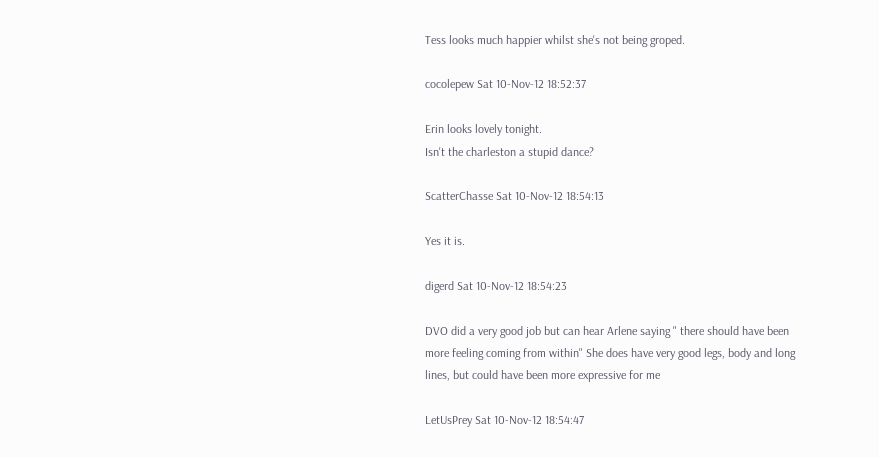Tess looks much happier whilst she's not being groped.

cocolepew Sat 10-Nov-12 18:52:37

Erin looks lovely tonight.
Isn't the charleston a stupid dance?

ScatterChasse Sat 10-Nov-12 18:54:13

Yes it is.

digerd Sat 10-Nov-12 18:54:23

DVO did a very good job but can hear Arlene saying " there should have been more feeling coming from within" She does have very good legs, body and long lines, but could have been more expressive for me

LetUsPrey Sat 10-Nov-12 18:54:47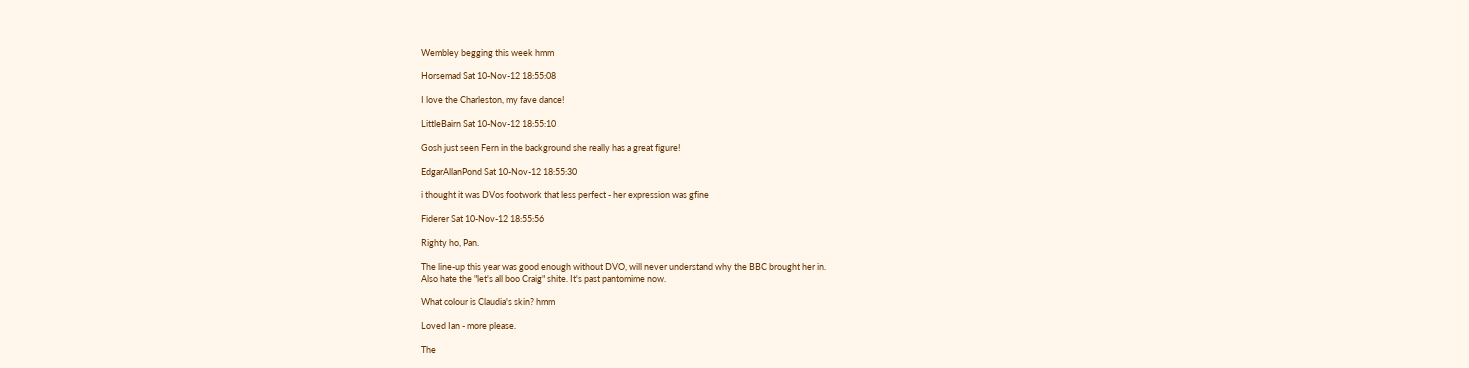Wembley begging this week hmm

Horsemad Sat 10-Nov-12 18:55:08

I love the Charleston, my fave dance!

LittleBairn Sat 10-Nov-12 18:55:10

Gosh just seen Fern in the background she really has a great figure!

EdgarAllanPond Sat 10-Nov-12 18:55:30

i thought it was DVos footwork that less perfect - her expression was gfine

Fiderer Sat 10-Nov-12 18:55:56

Righty ho, Pan.

The line-up this year was good enough without DVO, will never understand why the BBC brought her in.
Also hate the "let's all boo Craig" shite. It's past pantomime now.

What colour is Claudia's skin? hmm

Loved Ian - more please.

The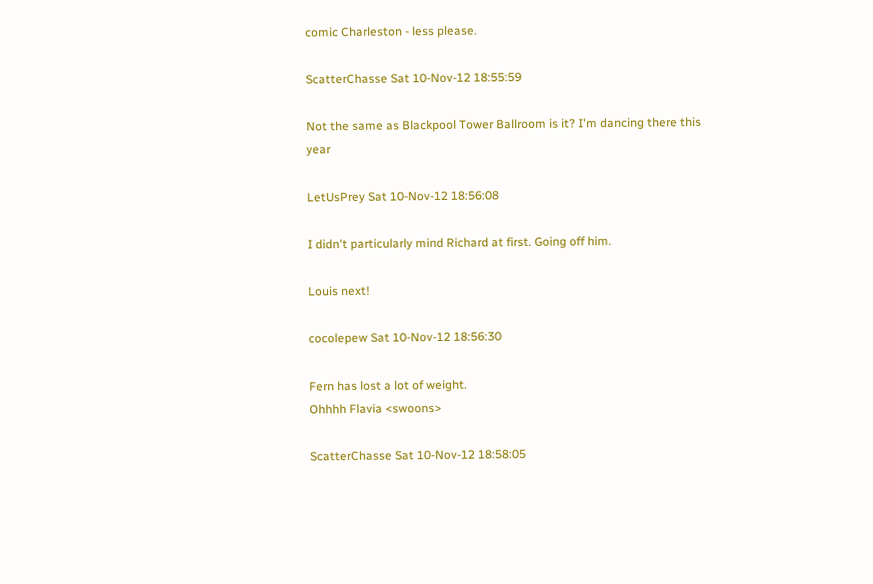comic Charleston - less please.

ScatterChasse Sat 10-Nov-12 18:55:59

Not the same as Blackpool Tower Ballroom is it? I'm dancing there this year

LetUsPrey Sat 10-Nov-12 18:56:08

I didn't particularly mind Richard at first. Going off him.

Louis next!

cocolepew Sat 10-Nov-12 18:56:30

Fern has lost a lot of weight.
Ohhhh Flavia <swoons>

ScatterChasse Sat 10-Nov-12 18:58:05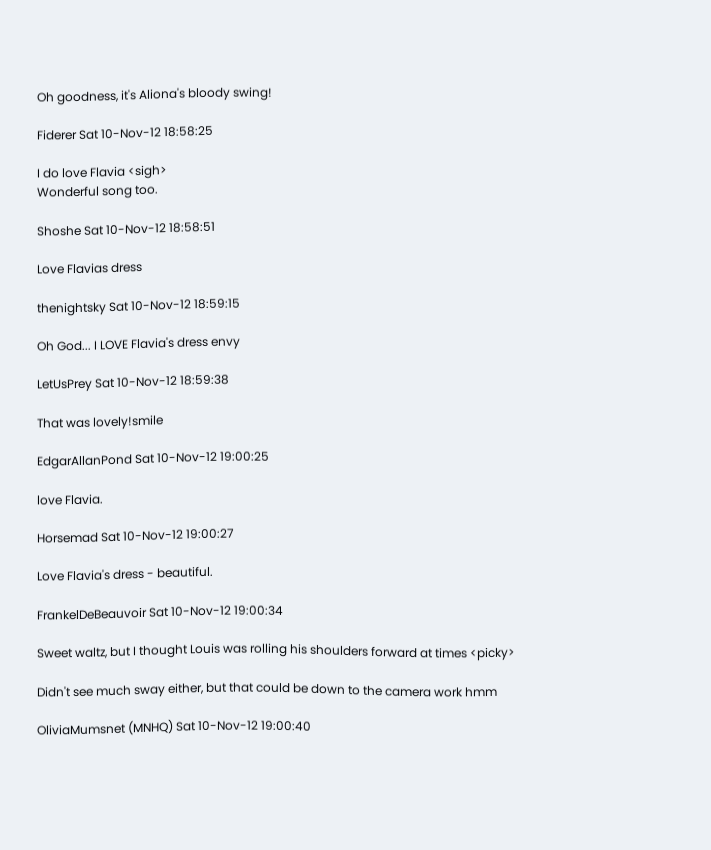Oh goodness, it's Aliona's bloody swing!

Fiderer Sat 10-Nov-12 18:58:25

I do love Flavia <sigh>
Wonderful song too.

Shoshe Sat 10-Nov-12 18:58:51

Love Flavias dress

thenightsky Sat 10-Nov-12 18:59:15

Oh God... I LOVE Flavia's dress envy

LetUsPrey Sat 10-Nov-12 18:59:38

That was lovely!smile

EdgarAllanPond Sat 10-Nov-12 19:00:25

love Flavia.

Horsemad Sat 10-Nov-12 19:00:27

Love Flavia's dress - beautiful.

FrankelDeBeauvoir Sat 10-Nov-12 19:00:34

Sweet waltz, but I thought Louis was rolling his shoulders forward at times <picky>

Didn't see much sway either, but that could be down to the camera work hmm

OliviaMumsnet (MNHQ) Sat 10-Nov-12 19:00:40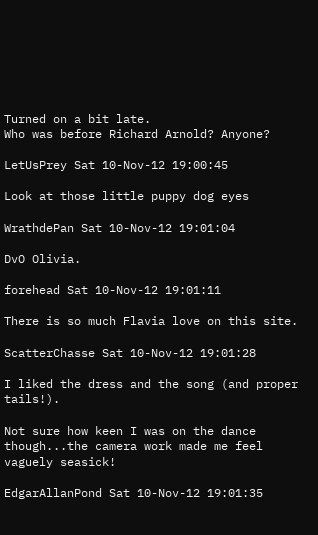Turned on a bit late.
Who was before Richard Arnold? Anyone?

LetUsPrey Sat 10-Nov-12 19:00:45

Look at those little puppy dog eyes

WrathdePan Sat 10-Nov-12 19:01:04

DvO Olivia.

forehead Sat 10-Nov-12 19:01:11

There is so much Flavia love on this site.

ScatterChasse Sat 10-Nov-12 19:01:28

I liked the dress and the song (and proper tails!).

Not sure how keen I was on the dance though...the camera work made me feel vaguely seasick!

EdgarAllanPond Sat 10-Nov-12 19:01:35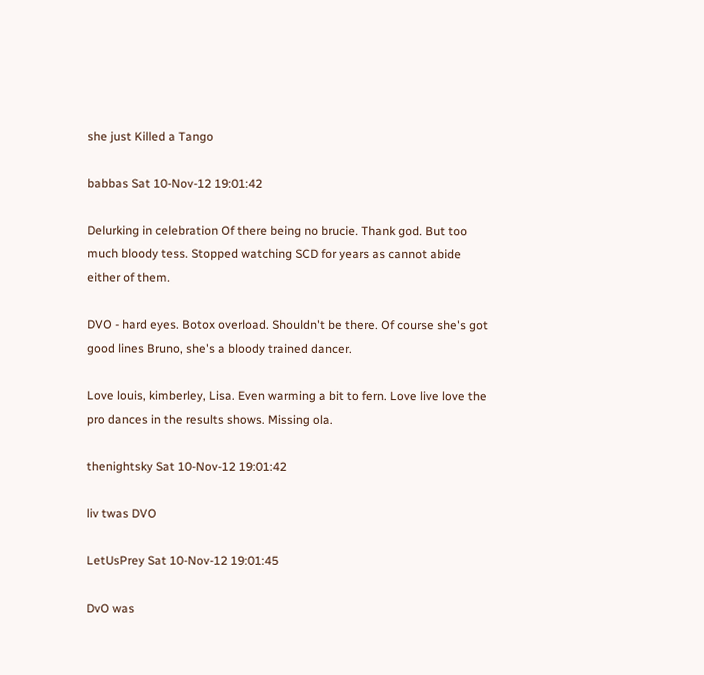she just Killed a Tango

babbas Sat 10-Nov-12 19:01:42

Delurking in celebration Of there being no brucie. Thank god. But too much bloody tess. Stopped watching SCD for years as cannot abide either of them.

DVO - hard eyes. Botox overload. Shouldn't be there. Of course she's got good lines Bruno, she's a bloody trained dancer.

Love louis, kimberley, Lisa. Even warming a bit to fern. Love live love the pro dances in the results shows. Missing ola.

thenightsky Sat 10-Nov-12 19:01:42

liv twas DVO

LetUsPrey Sat 10-Nov-12 19:01:45

DvO was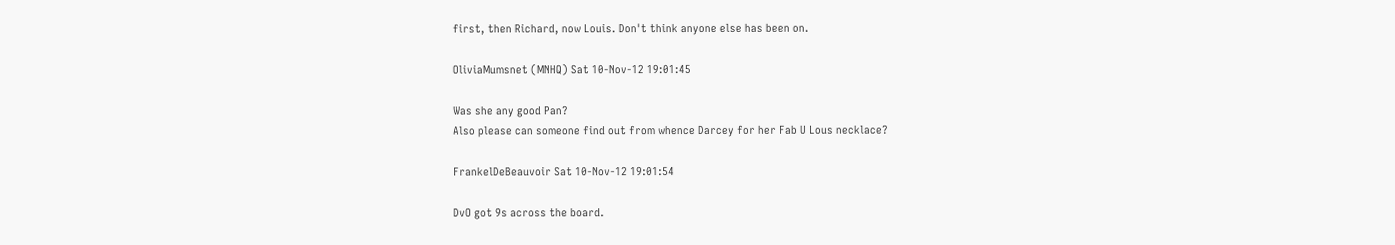first, then Richard, now Louis. Don't think anyone else has been on.

OliviaMumsnet (MNHQ) Sat 10-Nov-12 19:01:45

Was she any good Pan?
Also please can someone find out from whence Darcey for her Fab U Lous necklace?

FrankelDeBeauvoir Sat 10-Nov-12 19:01:54

DvO got 9s across the board.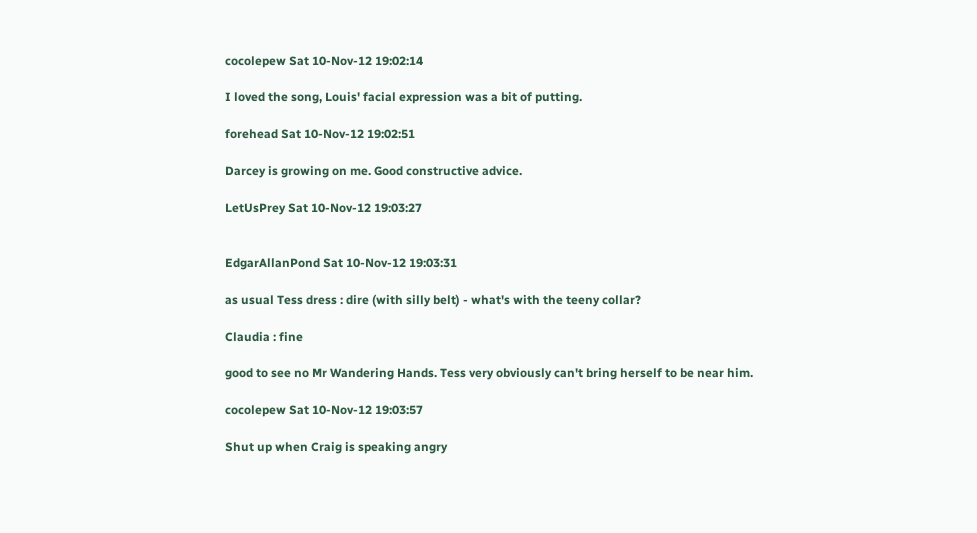cocolepew Sat 10-Nov-12 19:02:14

I loved the song, Louis' facial expression was a bit of putting.

forehead Sat 10-Nov-12 19:02:51

Darcey is growing on me. Good constructive advice.

LetUsPrey Sat 10-Nov-12 19:03:27


EdgarAllanPond Sat 10-Nov-12 19:03:31

as usual Tess dress : dire (with silly belt) - what's with the teeny collar?

Claudia : fine

good to see no Mr Wandering Hands. Tess very obviously can't bring herself to be near him.

cocolepew Sat 10-Nov-12 19:03:57

Shut up when Craig is speaking angry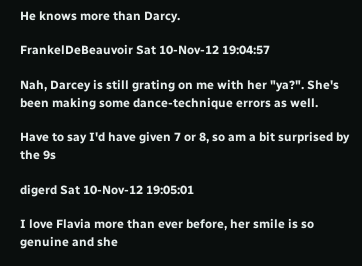He knows more than Darcy.

FrankelDeBeauvoir Sat 10-Nov-12 19:04:57

Nah, Darcey is still grating on me with her "ya?". She's been making some dance-technique errors as well.

Have to say I'd have given 7 or 8, so am a bit surprised by the 9s

digerd Sat 10-Nov-12 19:05:01

I love Flavia more than ever before, her smile is so genuine and she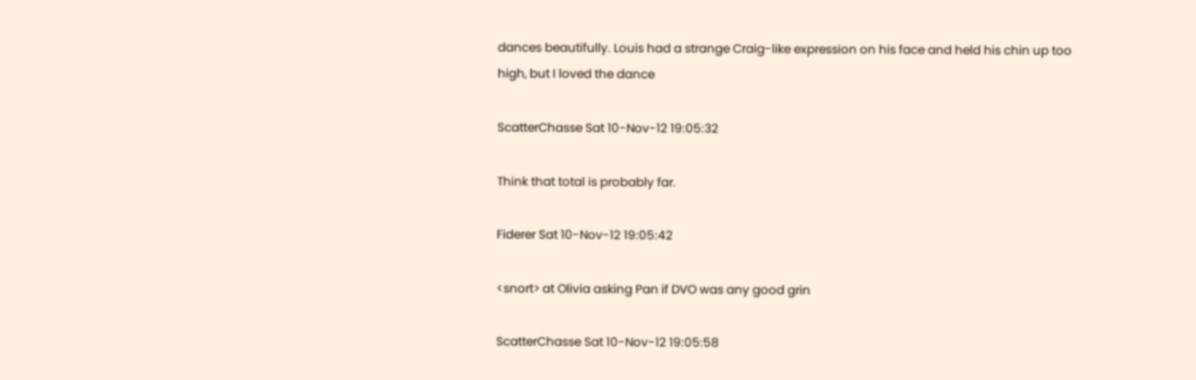dances beautifully. Louis had a strange Craig-like expression on his face and held his chin up too high, but I loved the dance

ScatterChasse Sat 10-Nov-12 19:05:32

Think that total is probably far.

Fiderer Sat 10-Nov-12 19:05:42

<snort> at Olivia asking Pan if DVO was any good grin

ScatterChasse Sat 10-Nov-12 19:05:58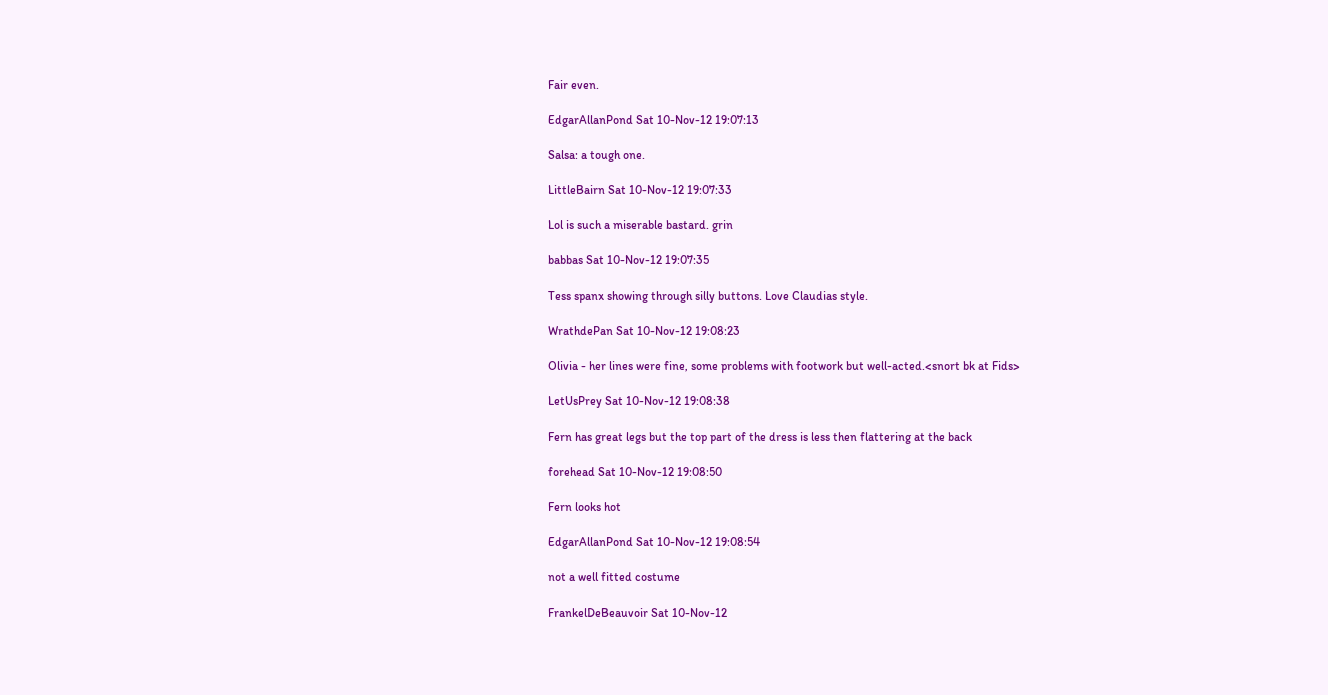Fair even.

EdgarAllanPond Sat 10-Nov-12 19:07:13

Salsa: a tough one.

LittleBairn Sat 10-Nov-12 19:07:33

Lol is such a miserable bastard. grin

babbas Sat 10-Nov-12 19:07:35

Tess spanx showing through silly buttons. Love Claudias style.

WrathdePan Sat 10-Nov-12 19:08:23

Olivia - her lines were fine, some problems with footwork but well-acted.<snort bk at Fids>

LetUsPrey Sat 10-Nov-12 19:08:38

Fern has great legs but the top part of the dress is less then flattering at the back

forehead Sat 10-Nov-12 19:08:50

Fern looks hot

EdgarAllanPond Sat 10-Nov-12 19:08:54

not a well fitted costume

FrankelDeBeauvoir Sat 10-Nov-12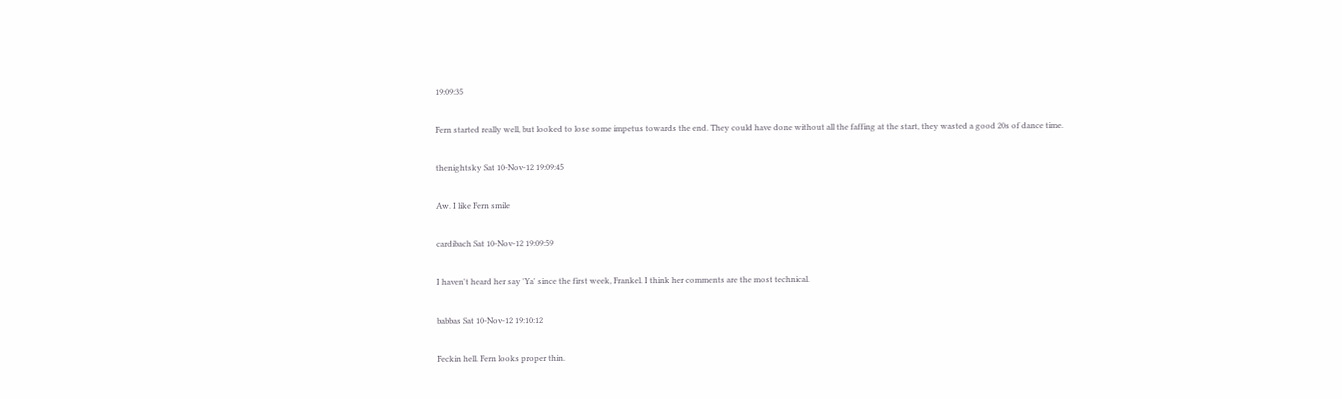19:09:35

Fern started really well, but looked to lose some impetus towards the end. They could have done without all the faffing at the start, they wasted a good 20s of dance time.

thenightsky Sat 10-Nov-12 19:09:45

Aw. I like Fern smile

cardibach Sat 10-Nov-12 19:09:59

I haven't heard her say 'Ya' since the first week, Frankel. I think her comments are the most technical.

babbas Sat 10-Nov-12 19:10:12

Feckin hell. Fern looks proper thin.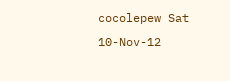cocolepew Sat 10-Nov-12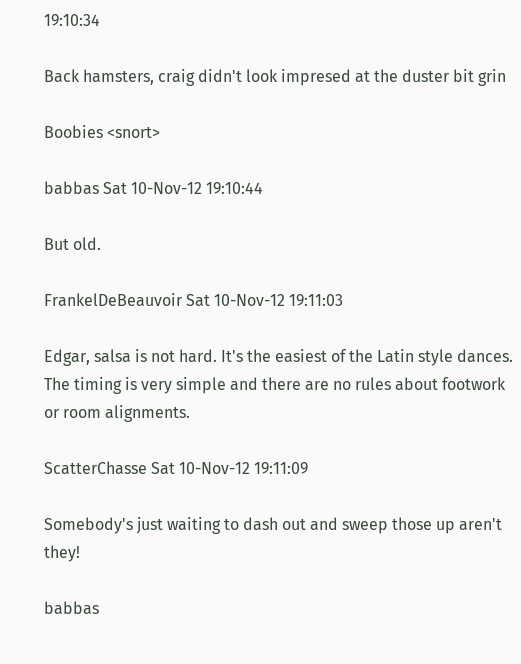19:10:34

Back hamsters, craig didn't look impresed at the duster bit grin

Boobies <snort>

babbas Sat 10-Nov-12 19:10:44

But old.

FrankelDeBeauvoir Sat 10-Nov-12 19:11:03

Edgar, salsa is not hard. It's the easiest of the Latin style dances. The timing is very simple and there are no rules about footwork or room alignments.

ScatterChasse Sat 10-Nov-12 19:11:09

Somebody's just waiting to dash out and sweep those up aren't they!

babbas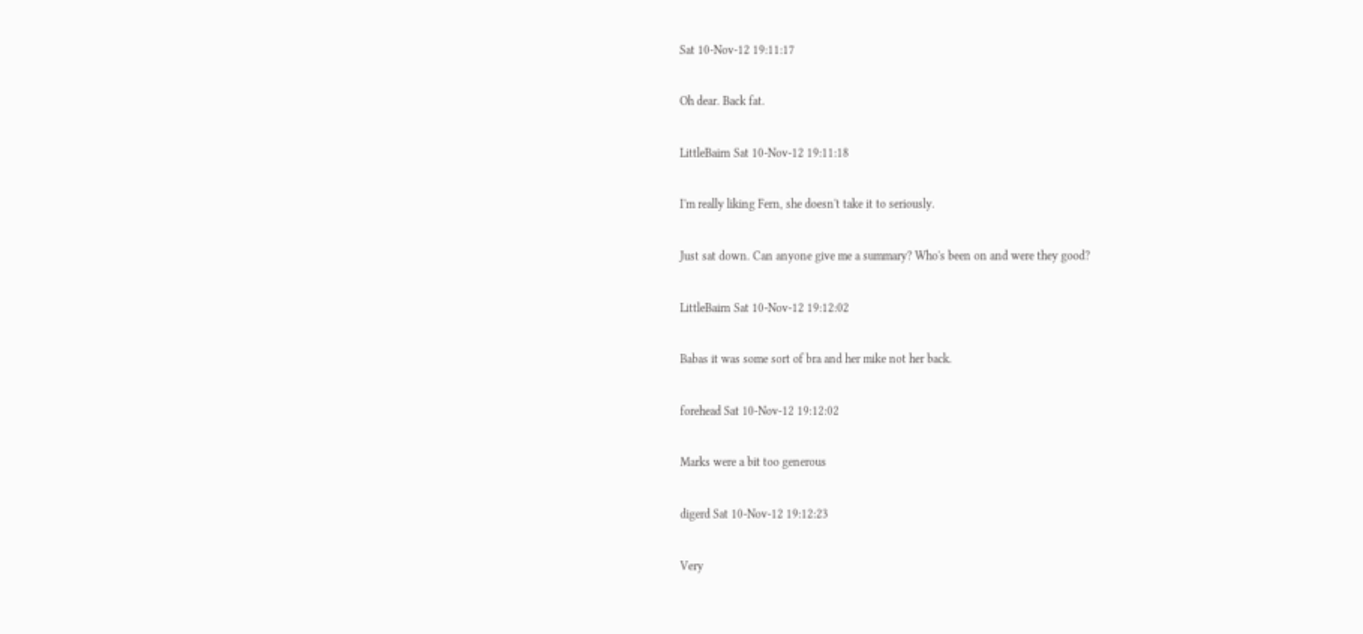Sat 10-Nov-12 19:11:17

Oh dear. Back fat.

LittleBairn Sat 10-Nov-12 19:11:18

I'm really liking Fern, she doesn't take it to seriously.

Just sat down. Can anyone give me a summary? Who's been on and were they good?

LittleBairn Sat 10-Nov-12 19:12:02

Babas it was some sort of bra and her mike not her back.

forehead Sat 10-Nov-12 19:12:02

Marks were a bit too generous

digerd Sat 10-Nov-12 19:12:23

Very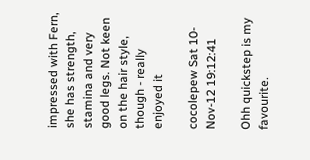impressed with Fern, she has strength, stamina and very good legs. Not keen on the hair style, though - really enjoyed it

cocolepew Sat 10-Nov-12 19:12:41

Ohh quickstep is my favourite.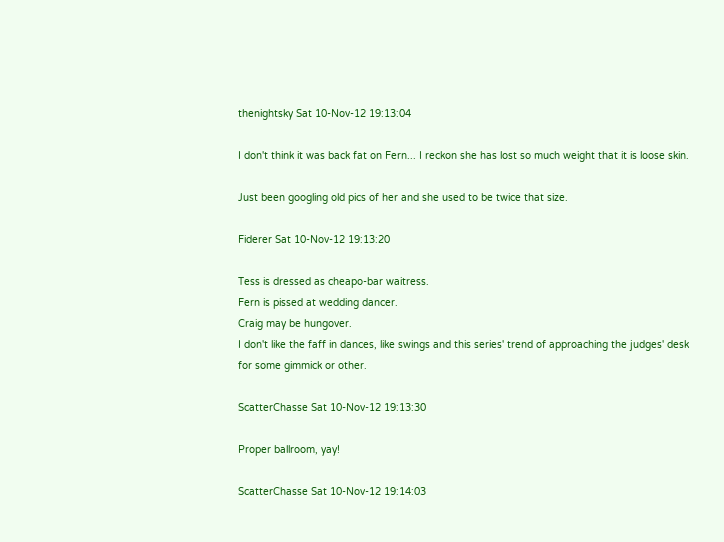thenightsky Sat 10-Nov-12 19:13:04

I don't think it was back fat on Fern... I reckon she has lost so much weight that it is loose skin.

Just been googling old pics of her and she used to be twice that size.

Fiderer Sat 10-Nov-12 19:13:20

Tess is dressed as cheapo-bar waitress.
Fern is pissed at wedding dancer.
Craig may be hungover.
I don't like the faff in dances, like swings and this series' trend of approaching the judges' desk for some gimmick or other.

ScatterChasse Sat 10-Nov-12 19:13:30

Proper ballroom, yay!

ScatterChasse Sat 10-Nov-12 19:14:03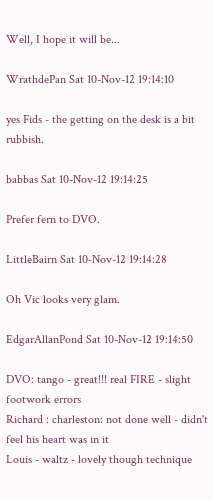Well, I hope it will be...

WrathdePan Sat 10-Nov-12 19:14:10

yes Fids - the getting on the desk is a bit rubbish.

babbas Sat 10-Nov-12 19:14:25

Prefer fern to DVO.

LittleBairn Sat 10-Nov-12 19:14:28

Oh Vic looks very glam.

EdgarAllanPond Sat 10-Nov-12 19:14:50

DVO: tango - great!!! real FIRE - slight footwork errors
Richard : charleston: not done well - didn't feel his heart was in it
Louis - waltz - lovely though technique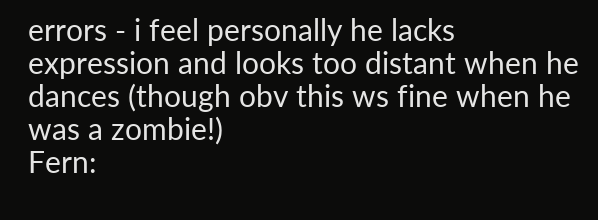errors - i feel personally he lacks expression and looks too distant when he dances (though obv this ws fine when he was a zombie!)
Fern: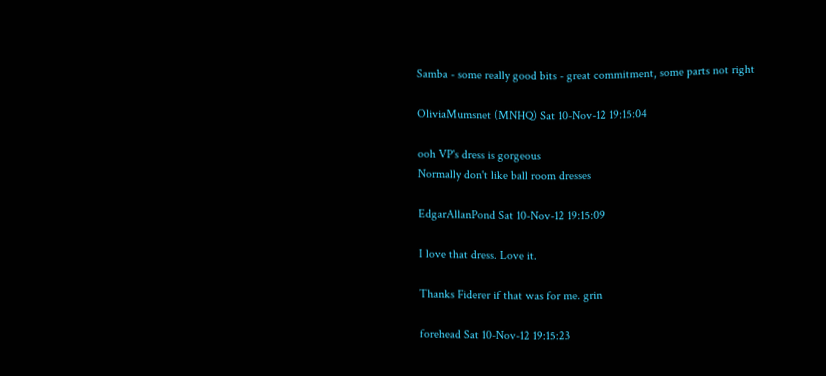Samba - some really good bits - great commitment, some parts not right

OliviaMumsnet (MNHQ) Sat 10-Nov-12 19:15:04

ooh VP's dress is gorgeous
Normally don't like ball room dresses

EdgarAllanPond Sat 10-Nov-12 19:15:09

I love that dress. Love it.

Thanks Fiderer if that was for me. grin

forehead Sat 10-Nov-12 19:15:23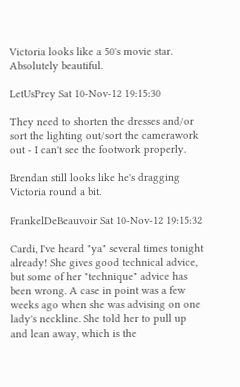Victoria looks like a 50's movie star. Absolutely beautiful.

LetUsPrey Sat 10-Nov-12 19:15:30

They need to shorten the dresses and/or sort the lighting out/sort the camerawork out - I can't see the footwork properly.

Brendan still looks like he's dragging Victoria round a bit.

FrankelDeBeauvoir Sat 10-Nov-12 19:15:32

Cardi, I've heard "ya" several times tonight already! She gives good technical advice, but some of her "technique" advice has been wrong. A case in point was a few weeks ago when she was advising on one lady's neckline. She told her to pull up and lean away, which is the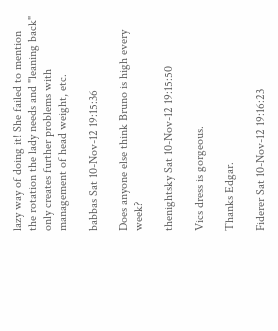lazy way of doing it! She failed to mention the rotation the lady needs and "leaning back" only creates further problems with management of head weight, etc.

babbas Sat 10-Nov-12 19:15:36

Does anyone else think Bruno is high every week?

thenightsky Sat 10-Nov-12 19:15:50

Vics dress is gorgeous.

Thanks Edgar.

Fiderer Sat 10-Nov-12 19:16:23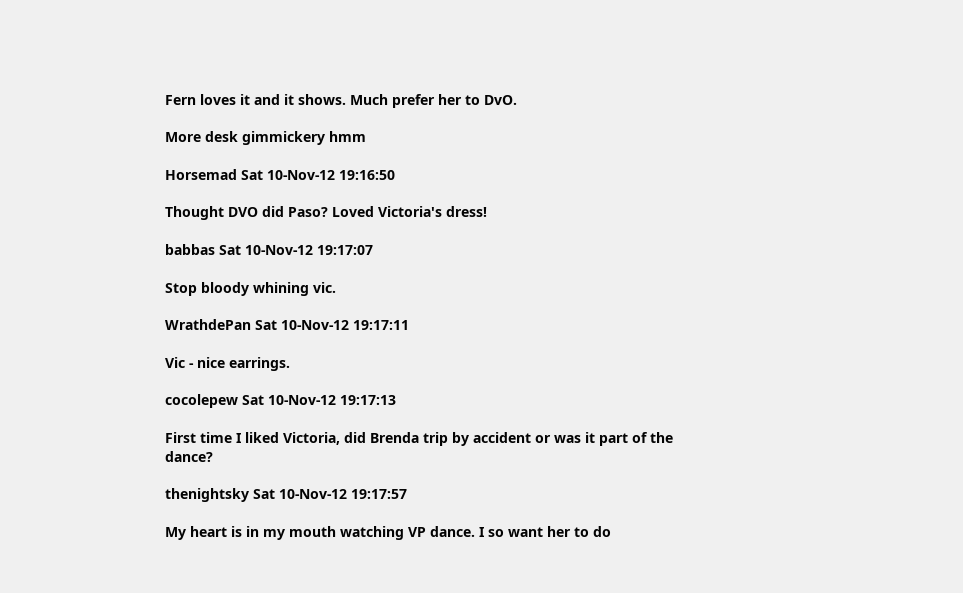Fern loves it and it shows. Much prefer her to DvO.

More desk gimmickery hmm

Horsemad Sat 10-Nov-12 19:16:50

Thought DVO did Paso? Loved Victoria's dress!

babbas Sat 10-Nov-12 19:17:07

Stop bloody whining vic.

WrathdePan Sat 10-Nov-12 19:17:11

Vic - nice earrings.

cocolepew Sat 10-Nov-12 19:17:13

First time I liked Victoria, did Brenda trip by accident or was it part of the dance?

thenightsky Sat 10-Nov-12 19:17:57

My heart is in my mouth watching VP dance. I so want her to do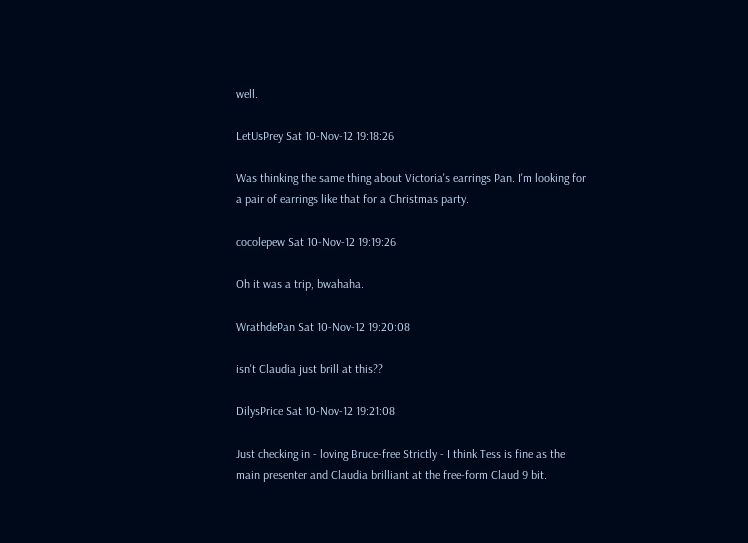well.

LetUsPrey Sat 10-Nov-12 19:18:26

Was thinking the same thing about Victoria's earrings Pan. I'm looking for a pair of earrings like that for a Christmas party.

cocolepew Sat 10-Nov-12 19:19:26

Oh it was a trip, bwahaha.

WrathdePan Sat 10-Nov-12 19:20:08

isn't Claudia just brill at this??

DilysPrice Sat 10-Nov-12 19:21:08

Just checking in - loving Bruce-free Strictly - I think Tess is fine as the main presenter and Claudia brilliant at the free-form Claud 9 bit.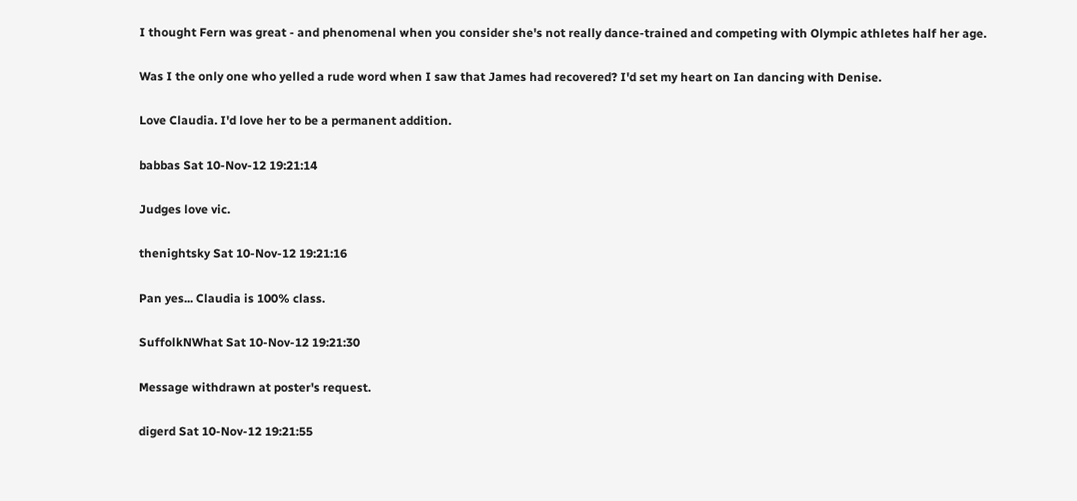I thought Fern was great - and phenomenal when you consider she's not really dance-trained and competing with Olympic athletes half her age.

Was I the only one who yelled a rude word when I saw that James had recovered? I'd set my heart on Ian dancing with Denise.

Love Claudia. I'd love her to be a permanent addition.

babbas Sat 10-Nov-12 19:21:14

Judges love vic.

thenightsky Sat 10-Nov-12 19:21:16

Pan yes... Claudia is 100% class.

SuffolkNWhat Sat 10-Nov-12 19:21:30

Message withdrawn at poster's request.

digerd Sat 10-Nov-12 19:21:55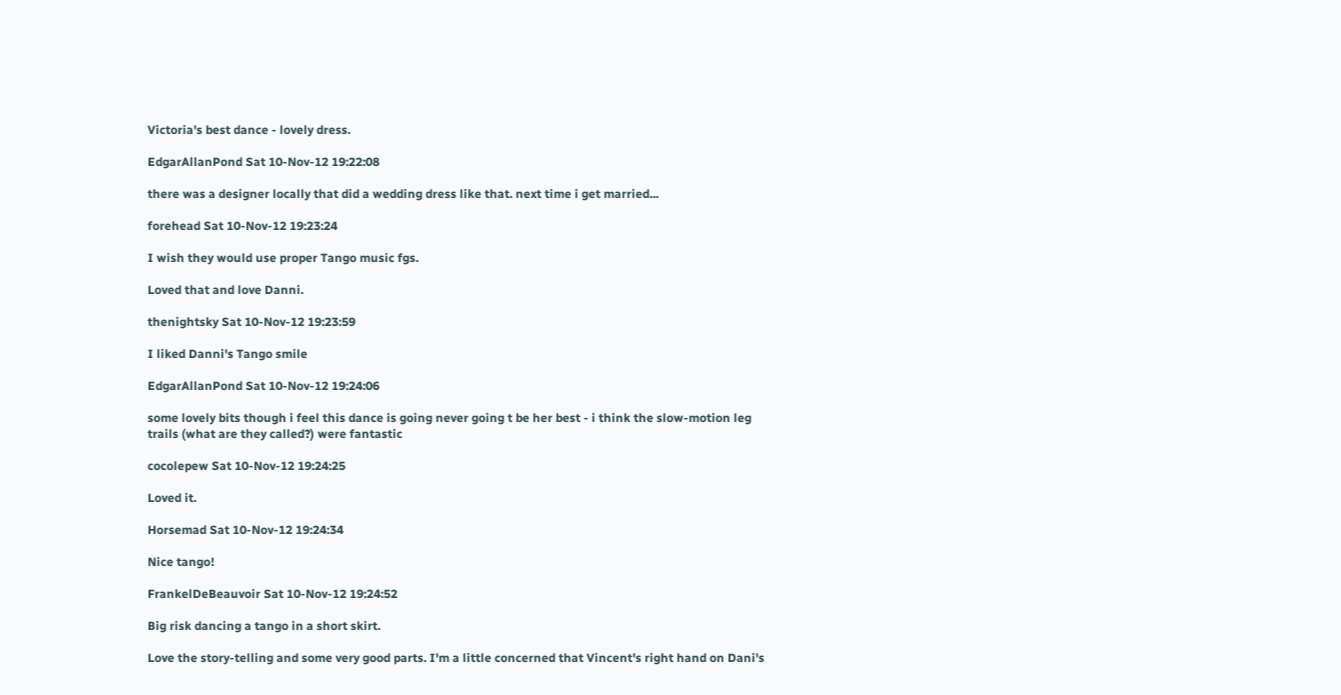Victoria's best dance - lovely dress.

EdgarAllanPond Sat 10-Nov-12 19:22:08

there was a designer locally that did a wedding dress like that. next time i get married...

forehead Sat 10-Nov-12 19:23:24

I wish they would use proper Tango music fgs.

Loved that and love Danni.

thenightsky Sat 10-Nov-12 19:23:59

I liked Danni's Tango smile

EdgarAllanPond Sat 10-Nov-12 19:24:06

some lovely bits though i feel this dance is going never going t be her best - i think the slow-motion leg trails (what are they called?) were fantastic

cocolepew Sat 10-Nov-12 19:24:25

Loved it.

Horsemad Sat 10-Nov-12 19:24:34

Nice tango!

FrankelDeBeauvoir Sat 10-Nov-12 19:24:52

Big risk dancing a tango in a short skirt.

Love the story-telling and some very good parts. I'm a little concerned that Vincent's right hand on Dani's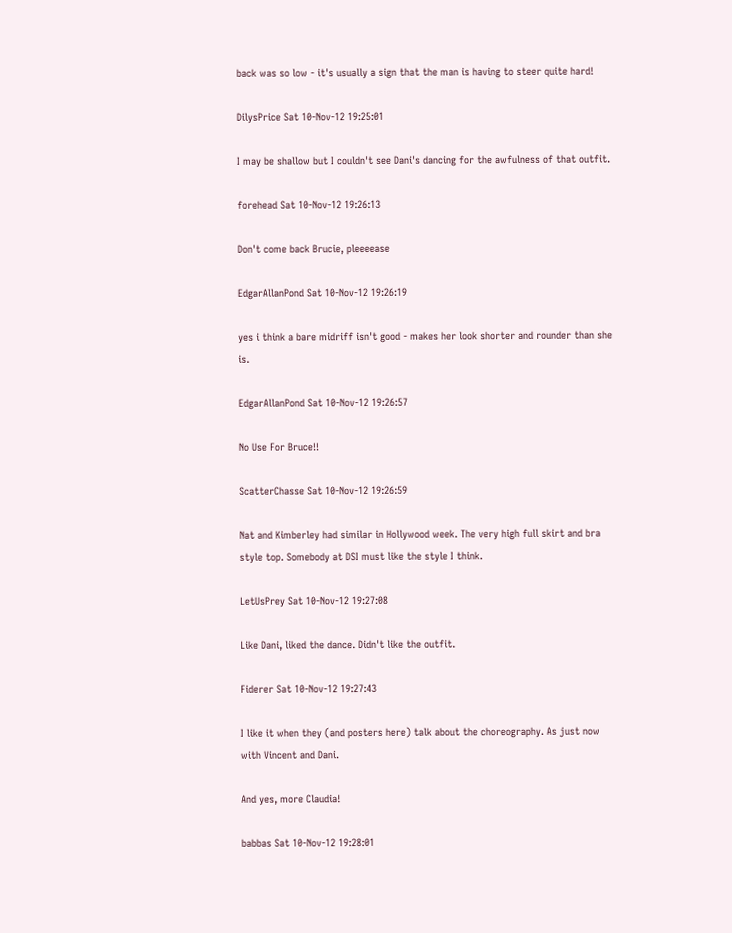back was so low - it's usually a sign that the man is having to steer quite hard!

DilysPrice Sat 10-Nov-12 19:25:01

I may be shallow but I couldn't see Dani's dancing for the awfulness of that outfit.

forehead Sat 10-Nov-12 19:26:13

Don't come back Brucie, pleeeease

EdgarAllanPond Sat 10-Nov-12 19:26:19

yes i think a bare midriff isn't good - makes her look shorter and rounder than she is.

EdgarAllanPond Sat 10-Nov-12 19:26:57

No Use For Bruce!!

ScatterChasse Sat 10-Nov-12 19:26:59

Nat and Kimberley had similar in Hollywood week. The very high full skirt and bra style top. Somebody at DSI must like the style I think.

LetUsPrey Sat 10-Nov-12 19:27:08

Like Dani, liked the dance. Didn't like the outfit.

Fiderer Sat 10-Nov-12 19:27:43

I like it when they (and posters here) talk about the choreography. As just now with Vincent and Dani.

And yes, more Claudia!

babbas Sat 10-Nov-12 19:28:01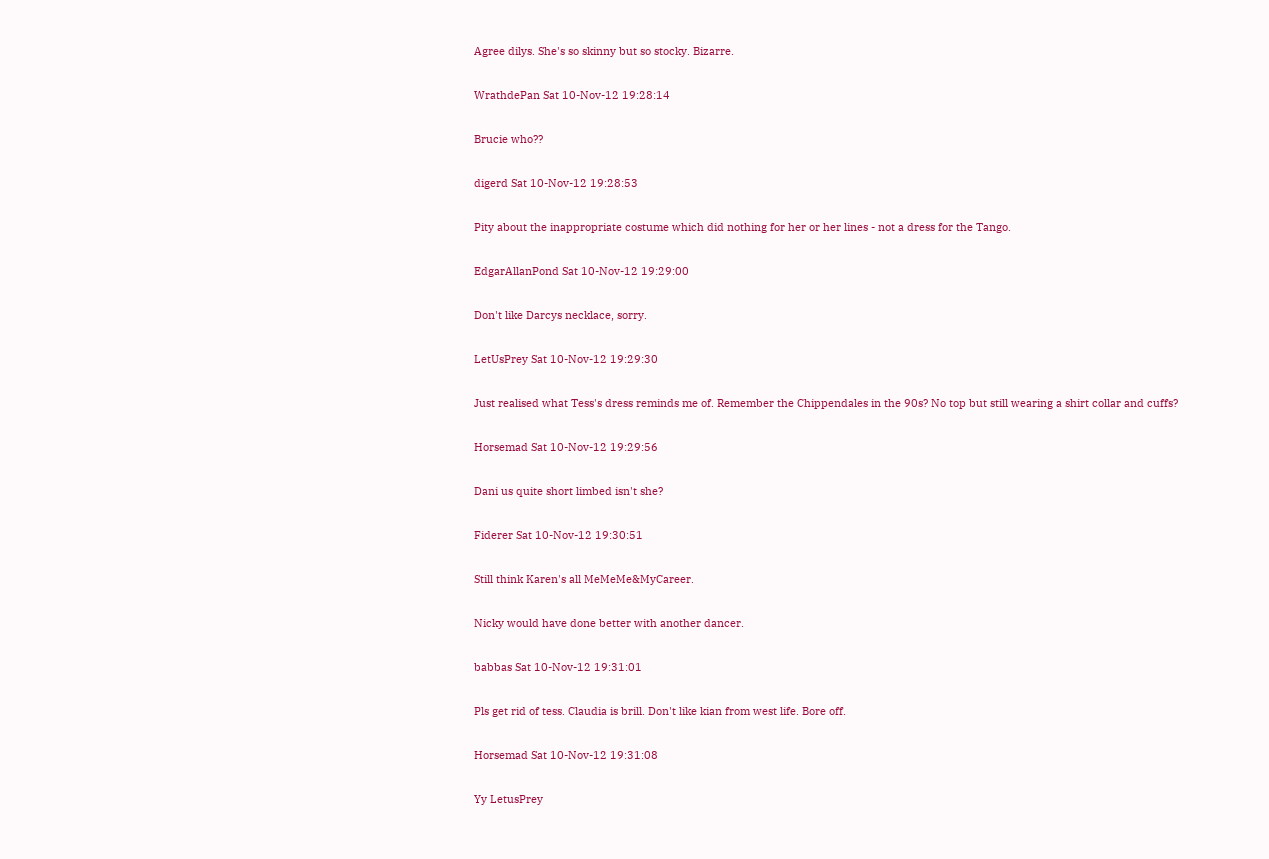Agree dilys. She's so skinny but so stocky. Bizarre.

WrathdePan Sat 10-Nov-12 19:28:14

Brucie who??

digerd Sat 10-Nov-12 19:28:53

Pity about the inappropriate costume which did nothing for her or her lines - not a dress for the Tango.

EdgarAllanPond Sat 10-Nov-12 19:29:00

Don't like Darcys necklace, sorry.

LetUsPrey Sat 10-Nov-12 19:29:30

Just realised what Tess's dress reminds me of. Remember the Chippendales in the 90s? No top but still wearing a shirt collar and cuffs?

Horsemad Sat 10-Nov-12 19:29:56

Dani us quite short limbed isn't she?

Fiderer Sat 10-Nov-12 19:30:51

Still think Karen's all MeMeMe&MyCareer.

Nicky would have done better with another dancer.

babbas Sat 10-Nov-12 19:31:01

Pls get rid of tess. Claudia is brill. Don't like kian from west life. Bore off.

Horsemad Sat 10-Nov-12 19:31:08

Yy LetusPrey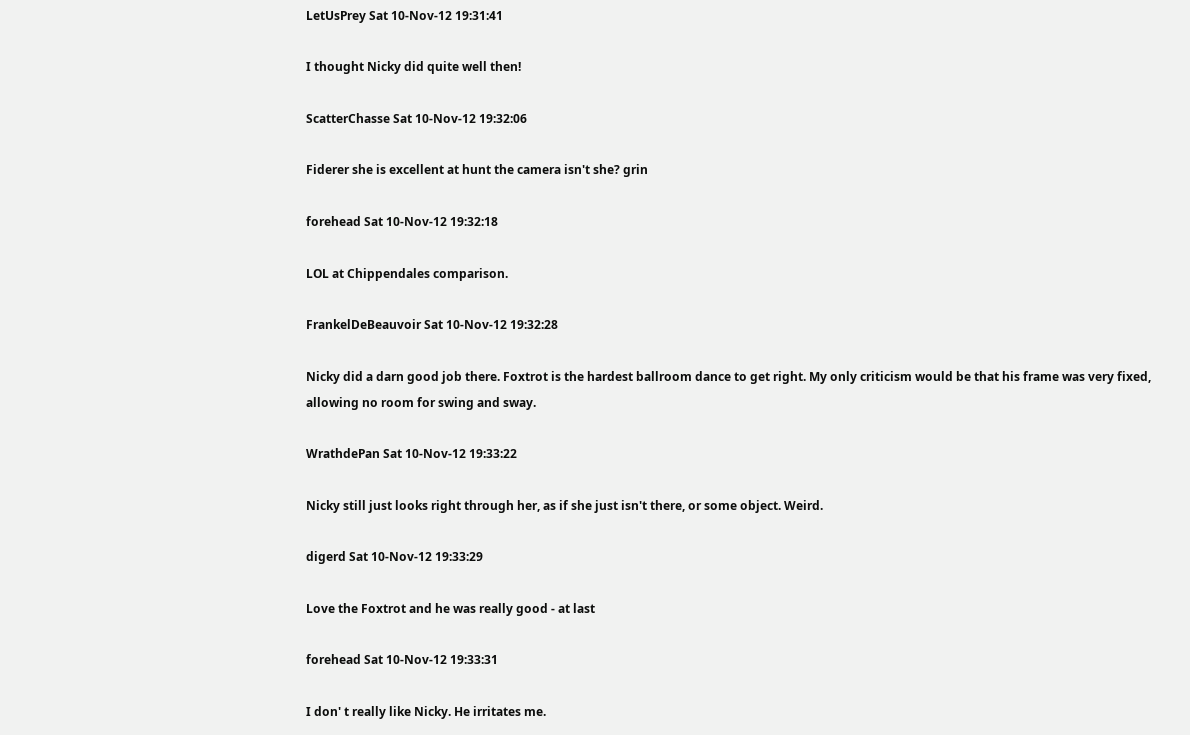LetUsPrey Sat 10-Nov-12 19:31:41

I thought Nicky did quite well then!

ScatterChasse Sat 10-Nov-12 19:32:06

Fiderer she is excellent at hunt the camera isn't she? grin

forehead Sat 10-Nov-12 19:32:18

LOL at Chippendales comparison.

FrankelDeBeauvoir Sat 10-Nov-12 19:32:28

Nicky did a darn good job there. Foxtrot is the hardest ballroom dance to get right. My only criticism would be that his frame was very fixed, allowing no room for swing and sway.

WrathdePan Sat 10-Nov-12 19:33:22

Nicky still just looks right through her, as if she just isn't there, or some object. Weird.

digerd Sat 10-Nov-12 19:33:29

Love the Foxtrot and he was really good - at last

forehead Sat 10-Nov-12 19:33:31

I don' t really like Nicky. He irritates me.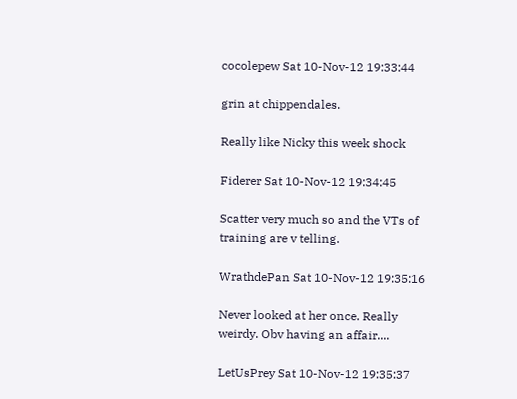cocolepew Sat 10-Nov-12 19:33:44

grin at chippendales.

Really like Nicky this week shock

Fiderer Sat 10-Nov-12 19:34:45

Scatter very much so and the VTs of training are v telling.

WrathdePan Sat 10-Nov-12 19:35:16

Never looked at her once. Really weirdy. Obv having an affair....

LetUsPrey Sat 10-Nov-12 19:35:37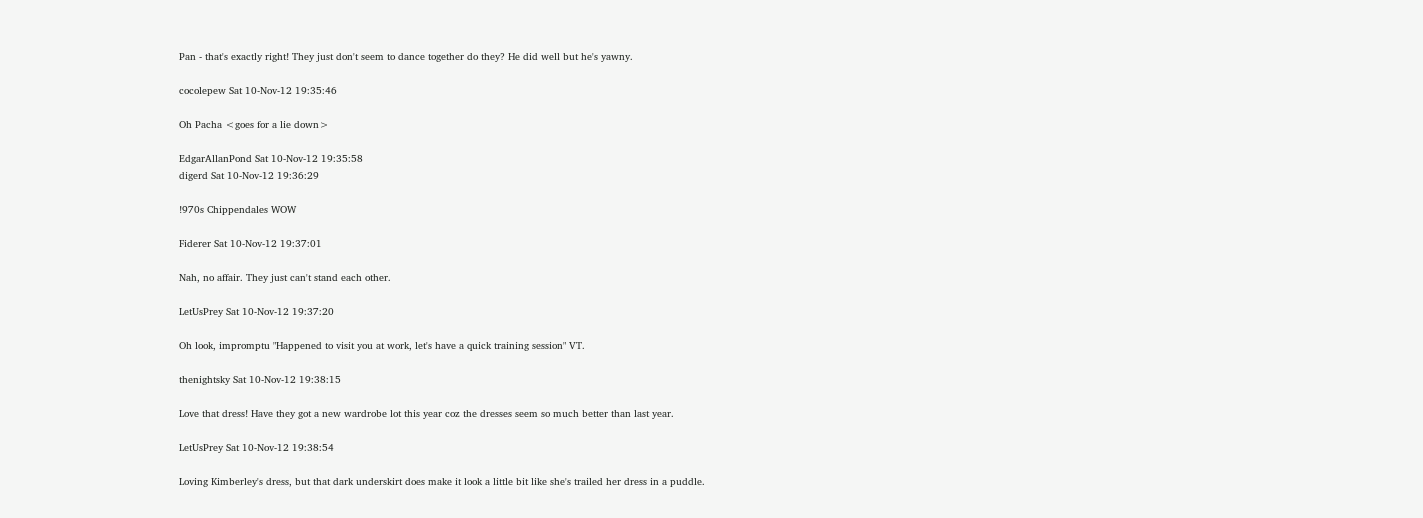Pan - that's exactly right! They just don't seem to dance together do they? He did well but he's yawny.

cocolepew Sat 10-Nov-12 19:35:46

Oh Pacha <goes for a lie down>

EdgarAllanPond Sat 10-Nov-12 19:35:58
digerd Sat 10-Nov-12 19:36:29

!970s Chippendales WOW

Fiderer Sat 10-Nov-12 19:37:01

Nah, no affair. They just can't stand each other.

LetUsPrey Sat 10-Nov-12 19:37:20

Oh look, impromptu "Happened to visit you at work, let's have a quick training session" VT.

thenightsky Sat 10-Nov-12 19:38:15

Love that dress! Have they got a new wardrobe lot this year coz the dresses seem so much better than last year.

LetUsPrey Sat 10-Nov-12 19:38:54

Loving Kimberley's dress, but that dark underskirt does make it look a little bit like she's trailed her dress in a puddle.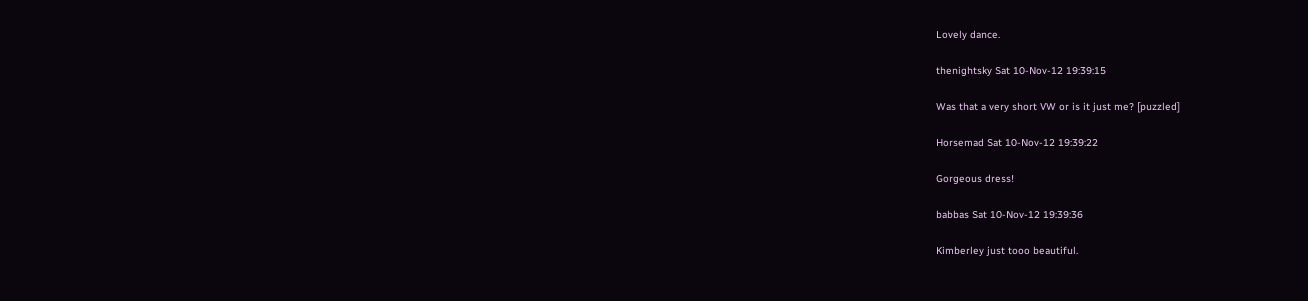Lovely dance.

thenightsky Sat 10-Nov-12 19:39:15

Was that a very short VW or is it just me? [puzzled]

Horsemad Sat 10-Nov-12 19:39:22

Gorgeous dress!

babbas Sat 10-Nov-12 19:39:36

Kimberley just tooo beautiful.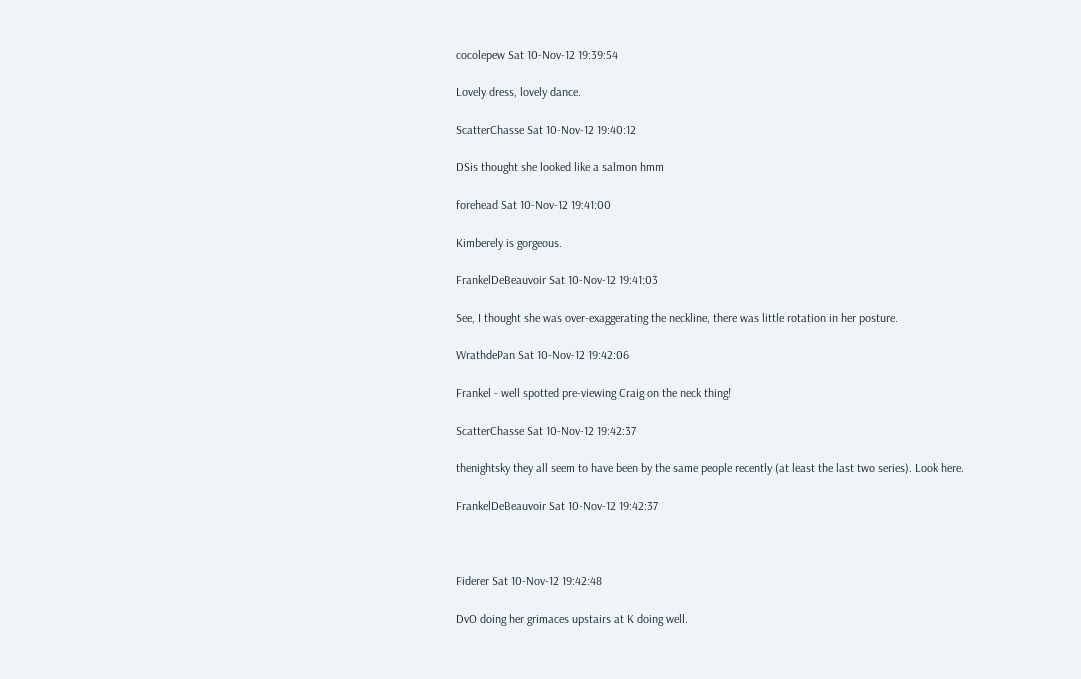cocolepew Sat 10-Nov-12 19:39:54

Lovely dress, lovely dance.

ScatterChasse Sat 10-Nov-12 19:40:12

DSis thought she looked like a salmon hmm

forehead Sat 10-Nov-12 19:41:00

Kimberely is gorgeous.

FrankelDeBeauvoir Sat 10-Nov-12 19:41:03

See, I thought she was over-exaggerating the neckline, there was little rotation in her posture.

WrathdePan Sat 10-Nov-12 19:42:06

Frankel - well spotted pre-viewing Craig on the neck thing!

ScatterChasse Sat 10-Nov-12 19:42:37

thenightsky they all seem to have been by the same people recently (at least the last two series). Look here.

FrankelDeBeauvoir Sat 10-Nov-12 19:42:37



Fiderer Sat 10-Nov-12 19:42:48

DvO doing her grimaces upstairs at K doing well.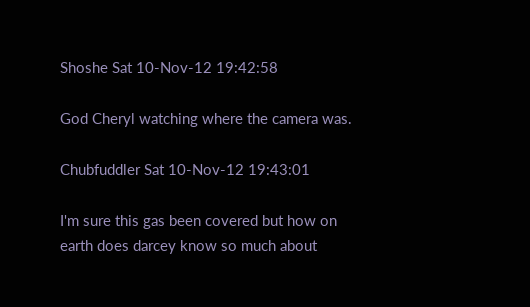Shoshe Sat 10-Nov-12 19:42:58

God Cheryl watching where the camera was.

Chubfuddler Sat 10-Nov-12 19:43:01

I'm sure this gas been covered but how on earth does darcey know so much about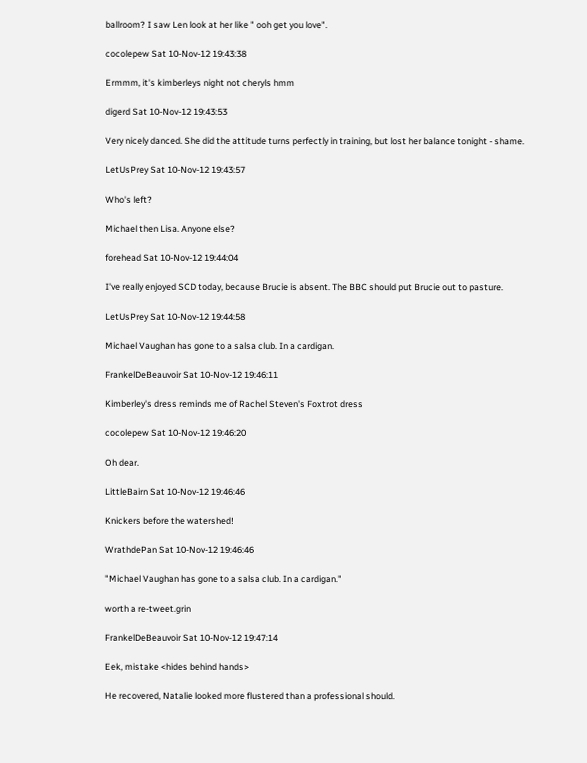ballroom? I saw Len look at her like " ooh get you love".

cocolepew Sat 10-Nov-12 19:43:38

Ermmm, it's kimberleys night not cheryls hmm

digerd Sat 10-Nov-12 19:43:53

Very nicely danced. She did the attitude turns perfectly in training, but lost her balance tonight - shame.

LetUsPrey Sat 10-Nov-12 19:43:57

Who's left?

Michael then Lisa. Anyone else?

forehead Sat 10-Nov-12 19:44:04

I've really enjoyed SCD today, because Brucie is absent. The BBC should put Brucie out to pasture.

LetUsPrey Sat 10-Nov-12 19:44:58

Michael Vaughan has gone to a salsa club. In a cardigan.

FrankelDeBeauvoir Sat 10-Nov-12 19:46:11

Kimberley's dress reminds me of Rachel Steven's Foxtrot dress

cocolepew Sat 10-Nov-12 19:46:20

Oh dear.

LittleBairn Sat 10-Nov-12 19:46:46

Knickers before the watershed!

WrathdePan Sat 10-Nov-12 19:46:46

"Michael Vaughan has gone to a salsa club. In a cardigan."

worth a re-tweet.grin

FrankelDeBeauvoir Sat 10-Nov-12 19:47:14

Eek, mistake <hides behind hands>

He recovered, Natalie looked more flustered than a professional should.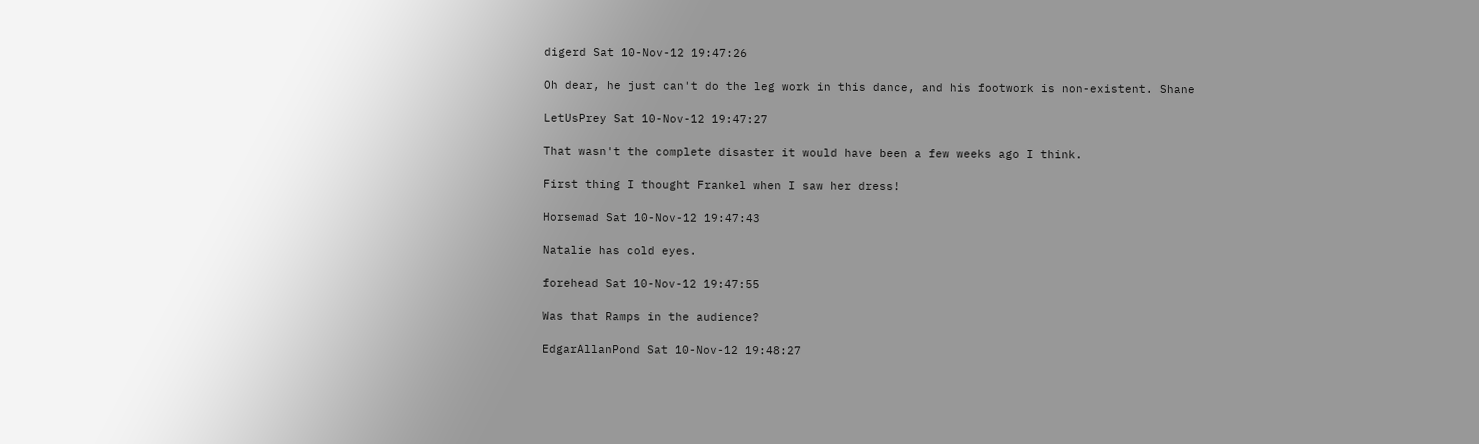digerd Sat 10-Nov-12 19:47:26

Oh dear, he just can't do the leg work in this dance, and his footwork is non-existent. Shane

LetUsPrey Sat 10-Nov-12 19:47:27

That wasn't the complete disaster it would have been a few weeks ago I think.

First thing I thought Frankel when I saw her dress!

Horsemad Sat 10-Nov-12 19:47:43

Natalie has cold eyes.

forehead Sat 10-Nov-12 19:47:55

Was that Ramps in the audience?

EdgarAllanPond Sat 10-Nov-12 19:48:27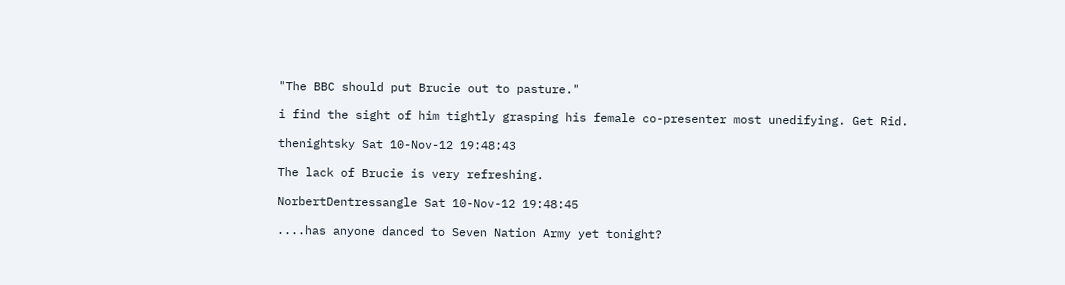"The BBC should put Brucie out to pasture."

i find the sight of him tightly grasping his female co-presenter most unedifying. Get Rid.

thenightsky Sat 10-Nov-12 19:48:43

The lack of Brucie is very refreshing.

NorbertDentressangle Sat 10-Nov-12 19:48:45

....has anyone danced to Seven Nation Army yet tonight?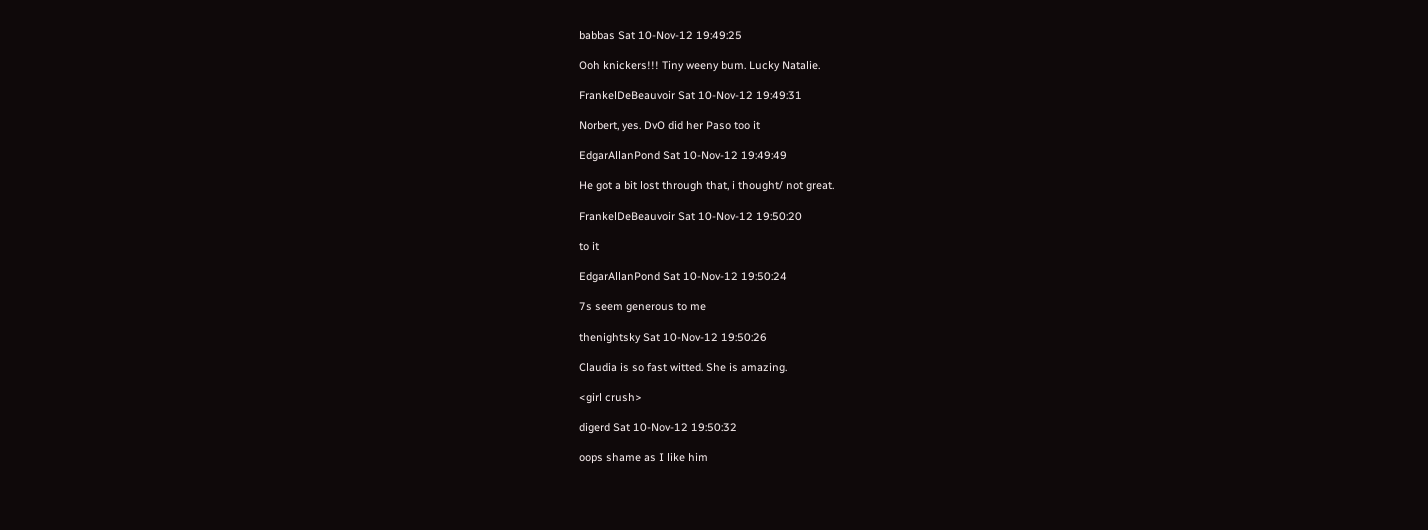babbas Sat 10-Nov-12 19:49:25

Ooh knickers!!! Tiny weeny bum. Lucky Natalie.

FrankelDeBeauvoir Sat 10-Nov-12 19:49:31

Norbert, yes. DvO did her Paso too it

EdgarAllanPond Sat 10-Nov-12 19:49:49

He got a bit lost through that, i thought/ not great.

FrankelDeBeauvoir Sat 10-Nov-12 19:50:20

to it

EdgarAllanPond Sat 10-Nov-12 19:50:24

7s seem generous to me

thenightsky Sat 10-Nov-12 19:50:26

Claudia is so fast witted. She is amazing.

<girl crush>

digerd Sat 10-Nov-12 19:50:32

oops shame as I like him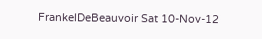FrankelDeBeauvoir Sat 10-Nov-12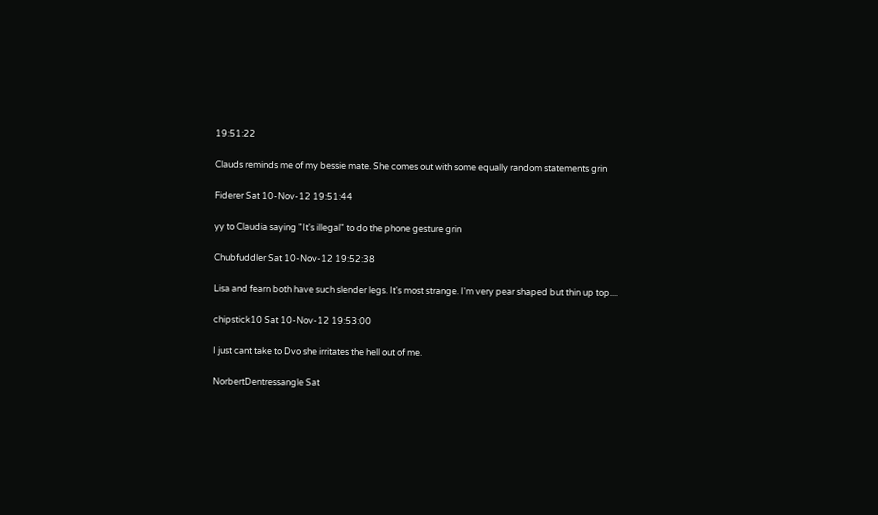19:51:22

Clauds reminds me of my bessie mate. She comes out with some equally random statements grin

Fiderer Sat 10-Nov-12 19:51:44

yy to Claudia saying "It's illegal" to do the phone gesture grin

Chubfuddler Sat 10-Nov-12 19:52:38

Lisa and fearn both have such slender legs. It's most strange. I'm very pear shaped but thin up top....

chipstick10 Sat 10-Nov-12 19:53:00

I just cant take to Dvo she irritates the hell out of me.

NorbertDentressangle Sat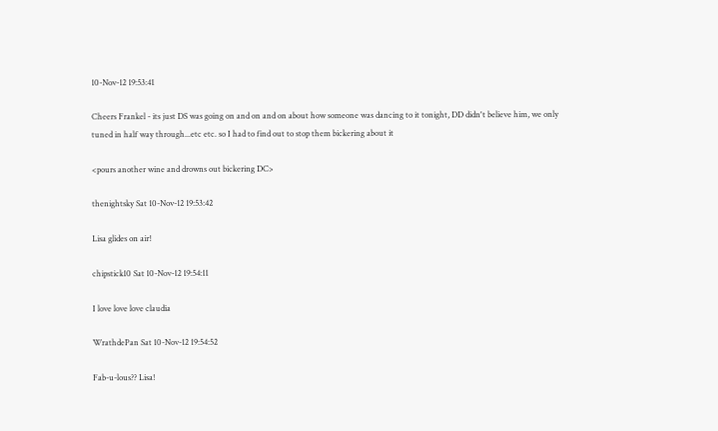10-Nov-12 19:53:41

Cheers Frankel - its just DS was going on and on and on about how someone was dancing to it tonight, DD didn't believe him, we only tuned in half way through...etc etc. so I had to find out to stop them bickering about it

<pours another wine and drowns out bickering DC>

thenightsky Sat 10-Nov-12 19:53:42

Lisa glides on air!

chipstick10 Sat 10-Nov-12 19:54:11

I love love love claudia

WrathdePan Sat 10-Nov-12 19:54:52

Fab-u-lous?? Lisa!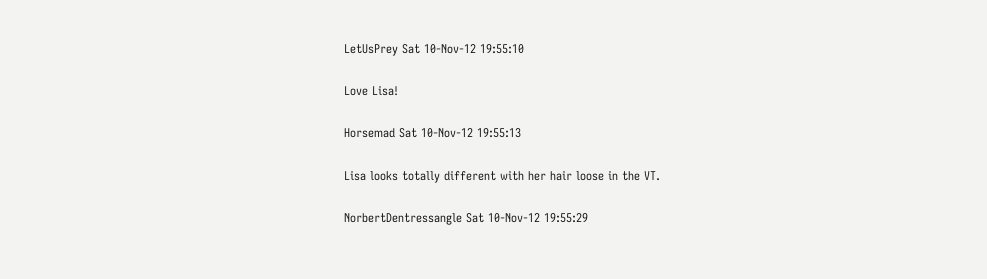LetUsPrey Sat 10-Nov-12 19:55:10

Love Lisa!

Horsemad Sat 10-Nov-12 19:55:13

Lisa looks totally different with her hair loose in the VT.

NorbertDentressangle Sat 10-Nov-12 19:55:29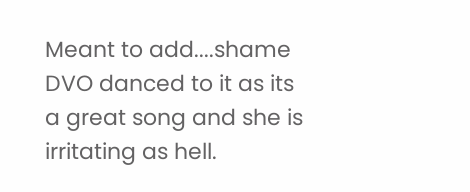Meant to add....shame DVO danced to it as its a great song and she is irritating as hell.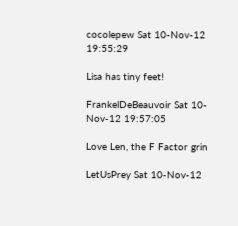cocolepew Sat 10-Nov-12 19:55:29

Lisa has tiny feet!

FrankelDeBeauvoir Sat 10-Nov-12 19:57:05

Love Len, the F Factor grin

LetUsPrey Sat 10-Nov-12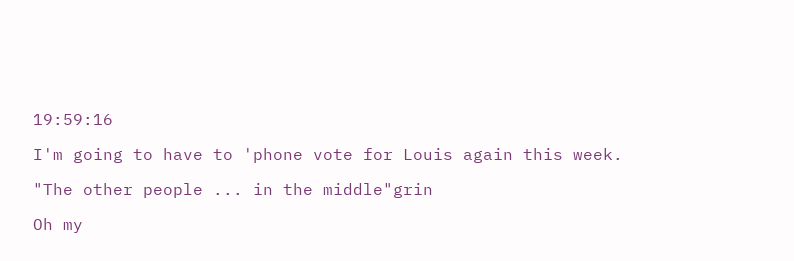19:59:16

I'm going to have to 'phone vote for Louis again this week.

"The other people ... in the middle"grin

Oh my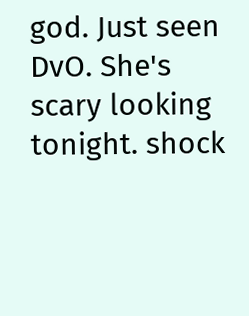god. Just seen DvO. She's scary looking tonight. shock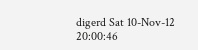digerd Sat 10-Nov-12 20:00:46